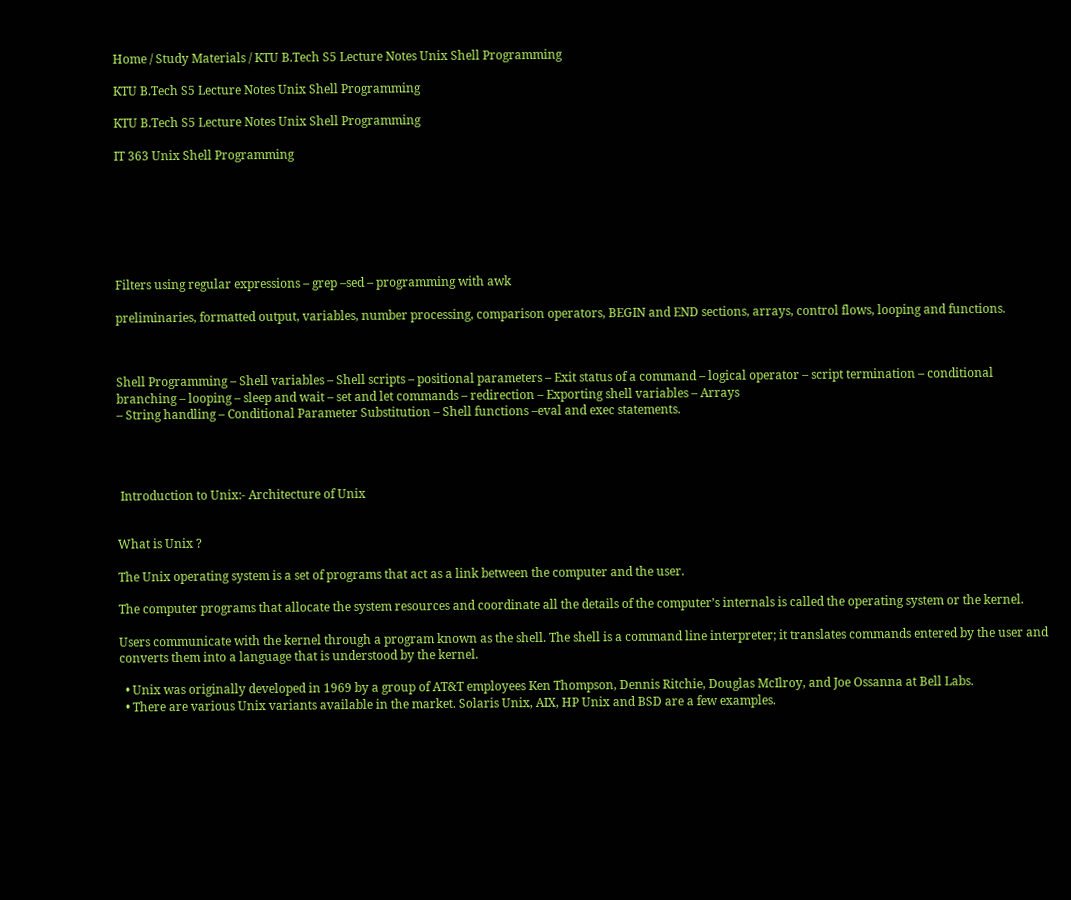Home / Study Materials / KTU B.Tech S5 Lecture Notes Unix Shell Programming

KTU B.Tech S5 Lecture Notes Unix Shell Programming

KTU B.Tech S5 Lecture Notes Unix Shell Programming

IT 363 Unix Shell Programming







Filters using regular expressions – grep –sed – programming with awk

preliminaries, formatted output, variables, number processing, comparison operators, BEGIN and END sections, arrays, control flows, looping and functions.



Shell Programming – Shell variables – Shell scripts – positional parameters – Exit status of a command – logical operator – script termination – conditional branching – looping – sleep and wait – set and let commands – redirection – Exporting shell variables – Arrays
– String handling – Conditional Parameter Substitution – Shell functions –eval and exec statements.




 Introduction to Unix:- Architecture of Unix


What is Unix ?

The Unix operating system is a set of programs that act as a link between the computer and the user.

The computer programs that allocate the system resources and coordinate all the details of the computer’s internals is called the operating system or the kernel.

Users communicate with the kernel through a program known as the shell. The shell is a command line interpreter; it translates commands entered by the user and converts them into a language that is understood by the kernel.

  • Unix was originally developed in 1969 by a group of AT&T employees Ken Thompson, Dennis Ritchie, Douglas McIlroy, and Joe Ossanna at Bell Labs.
  • There are various Unix variants available in the market. Solaris Unix, AIX, HP Unix and BSD are a few examples.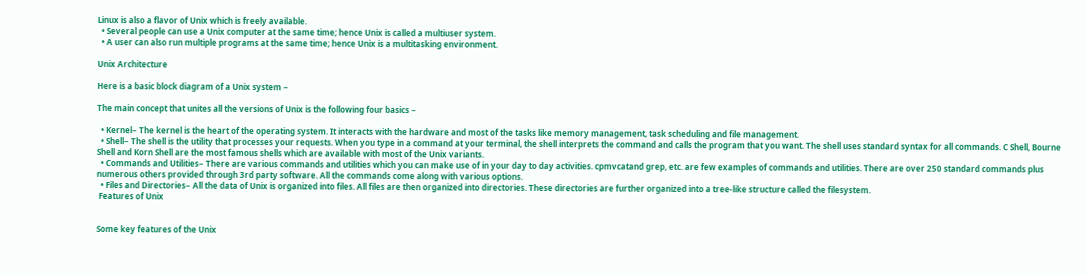Linux is also a flavor of Unix which is freely available.
  • Several people can use a Unix computer at the same time; hence Unix is called a multiuser system.
  • A user can also run multiple programs at the same time; hence Unix is a multitasking environment.

Unix Architecture

Here is a basic block diagram of a Unix system −

The main concept that unites all the versions of Unix is the following four basics −

  • Kernel− The kernel is the heart of the operating system. It interacts with the hardware and most of the tasks like memory management, task scheduling and file management.
  • Shell− The shell is the utility that processes your requests. When you type in a command at your terminal, the shell interprets the command and calls the program that you want. The shell uses standard syntax for all commands. C Shell, Bourne Shell and Korn Shell are the most famous shells which are available with most of the Unix variants.
  • Commands and Utilities− There are various commands and utilities which you can make use of in your day to day activities. cpmvcatand grep, etc. are few examples of commands and utilities. There are over 250 standard commands plus numerous others provided through 3rd party software. All the commands come along with various options.
  • Files and Directories− All the data of Unix is organized into files. All files are then organized into directories. These directories are further organized into a tree-like structure called the filesystem.
 Features of Unix


Some key features of the Unix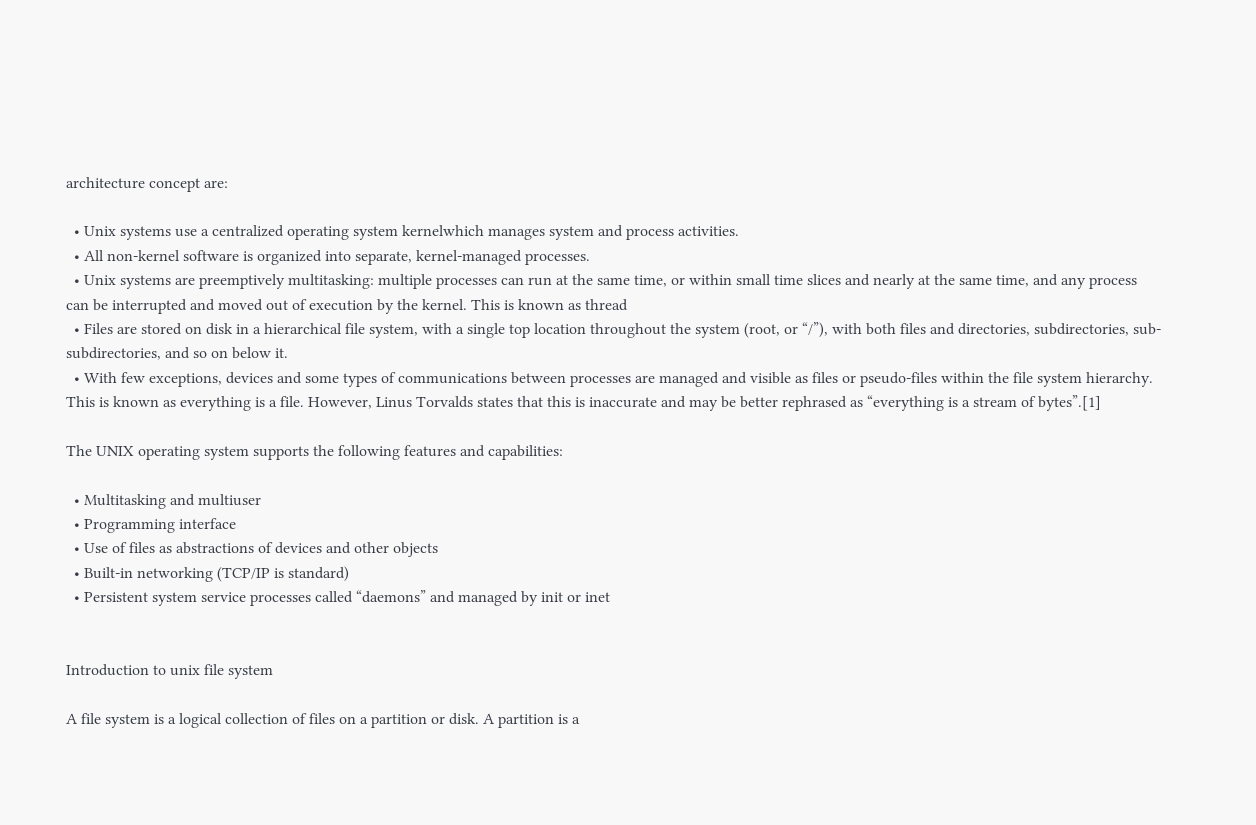architecture concept are:

  • Unix systems use a centralized operating system kernelwhich manages system and process activities.
  • All non-kernel software is organized into separate, kernel-managed processes.
  • Unix systems are preemptively multitasking: multiple processes can run at the same time, or within small time slices and nearly at the same time, and any process can be interrupted and moved out of execution by the kernel. This is known as thread
  • Files are stored on disk in a hierarchical file system, with a single top location throughout the system (root, or “/”), with both files and directories, subdirectories, sub-subdirectories, and so on below it.
  • With few exceptions, devices and some types of communications between processes are managed and visible as files or pseudo-files within the file system hierarchy. This is known as everything is a file. However, Linus Torvalds states that this is inaccurate and may be better rephrased as “everything is a stream of bytes”.[1]

The UNIX operating system supports the following features and capabilities:

  • Multitasking and multiuser
  • Programming interface
  • Use of files as abstractions of devices and other objects
  • Built-in networking (TCP/IP is standard)
  • Persistent system service processes called “daemons” and managed by init or inet


Introduction to unix file system

A file system is a logical collection of files on a partition or disk. A partition is a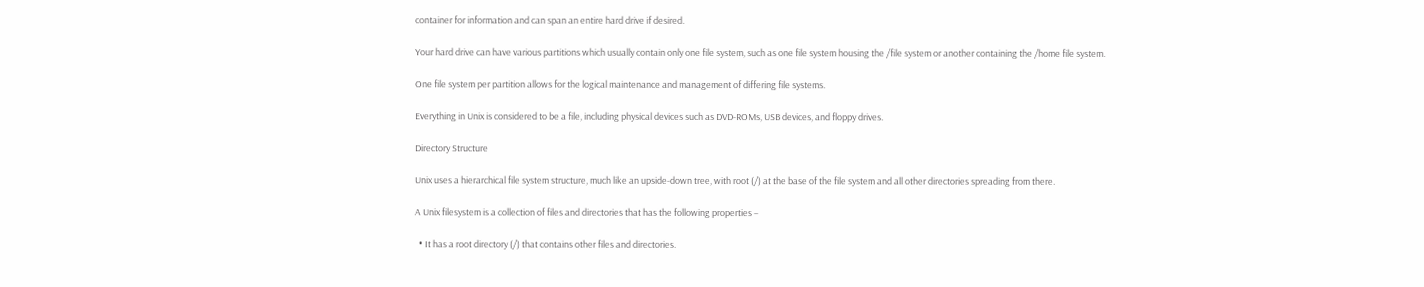container for information and can span an entire hard drive if desired.

Your hard drive can have various partitions which usually contain only one file system, such as one file system housing the /file system or another containing the /home file system.

One file system per partition allows for the logical maintenance and management of differing file systems.

Everything in Unix is considered to be a file, including physical devices such as DVD-ROMs, USB devices, and floppy drives.

Directory Structure

Unix uses a hierarchical file system structure, much like an upside-down tree, with root (/) at the base of the file system and all other directories spreading from there.

A Unix filesystem is a collection of files and directories that has the following properties −

  • It has a root directory (/) that contains other files and directories.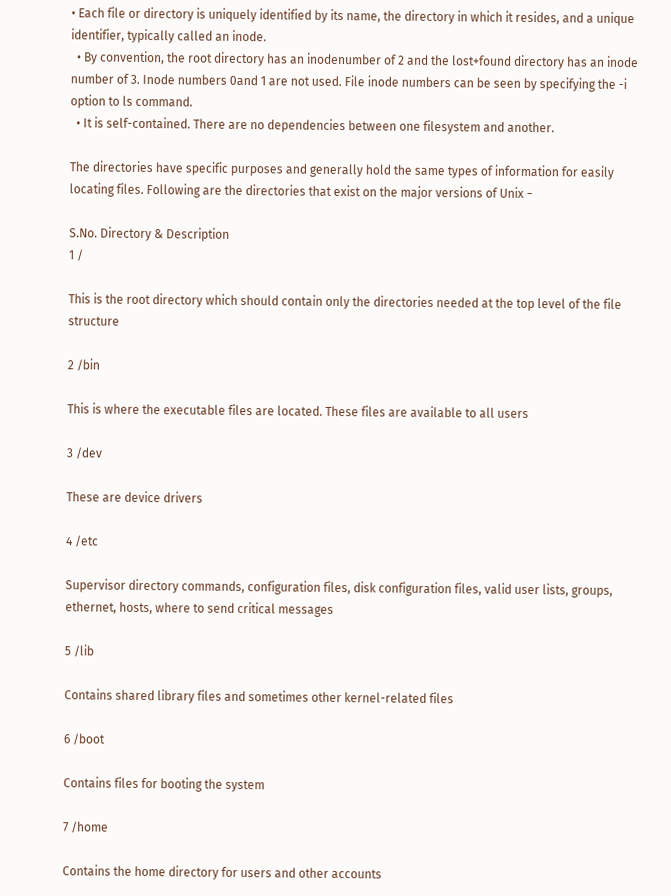• Each file or directory is uniquely identified by its name, the directory in which it resides, and a unique identifier, typically called an inode.
  • By convention, the root directory has an inodenumber of 2 and the lost+found directory has an inode number of 3. Inode numbers 0and 1 are not used. File inode numbers can be seen by specifying the -i option to ls command.
  • It is self-contained. There are no dependencies between one filesystem and another.

The directories have specific purposes and generally hold the same types of information for easily locating files. Following are the directories that exist on the major versions of Unix −

S.No. Directory & Description
1 /

This is the root directory which should contain only the directories needed at the top level of the file structure

2 /bin

This is where the executable files are located. These files are available to all users

3 /dev

These are device drivers

4 /etc

Supervisor directory commands, configuration files, disk configuration files, valid user lists, groups, ethernet, hosts, where to send critical messages

5 /lib

Contains shared library files and sometimes other kernel-related files

6 /boot

Contains files for booting the system

7 /home

Contains the home directory for users and other accounts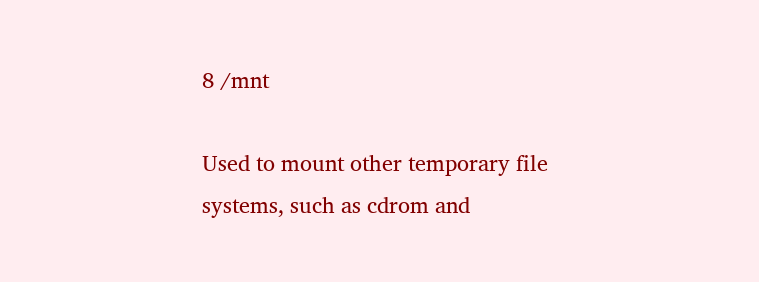8 /mnt

Used to mount other temporary file systems, such as cdrom and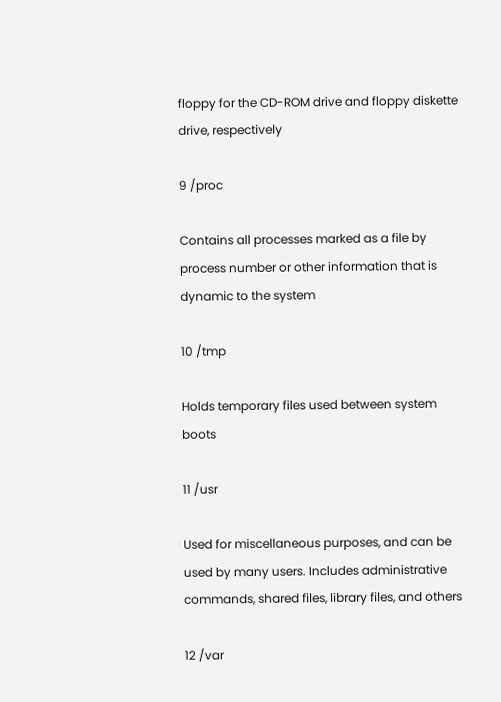floppy for the CD-ROM drive and floppy diskette drive, respectively

9 /proc

Contains all processes marked as a file by process number or other information that is dynamic to the system

10 /tmp

Holds temporary files used between system boots

11 /usr

Used for miscellaneous purposes, and can be used by many users. Includes administrative commands, shared files, library files, and others

12 /var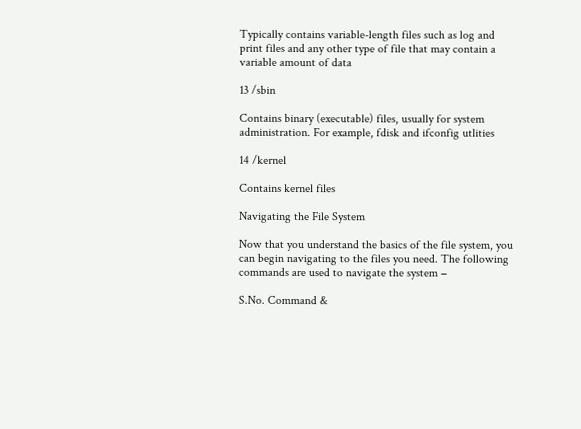Typically contains variable-length files such as log and print files and any other type of file that may contain a variable amount of data

13 /sbin

Contains binary (executable) files, usually for system administration. For example, fdisk and ifconfig utlities

14 /kernel

Contains kernel files

Navigating the File System

Now that you understand the basics of the file system, you can begin navigating to the files you need. The following commands are used to navigate the system −

S.No. Command &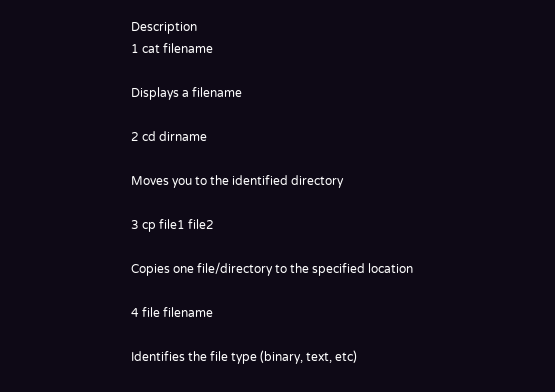Description
1 cat filename

Displays a filename

2 cd dirname

Moves you to the identified directory

3 cp file1 file2

Copies one file/directory to the specified location

4 file filename

Identifies the file type (binary, text, etc)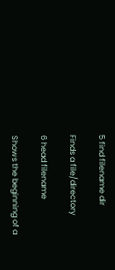5 find filename dir

Finds a file/directory

6 head filename

Shows the beginning of a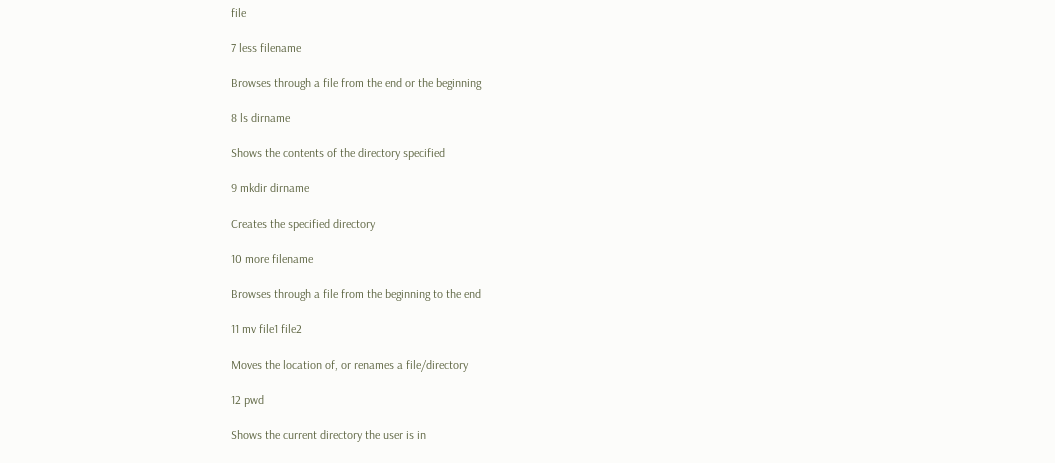file

7 less filename

Browses through a file from the end or the beginning

8 ls dirname

Shows the contents of the directory specified

9 mkdir dirname

Creates the specified directory

10 more filename

Browses through a file from the beginning to the end

11 mv file1 file2

Moves the location of, or renames a file/directory

12 pwd

Shows the current directory the user is in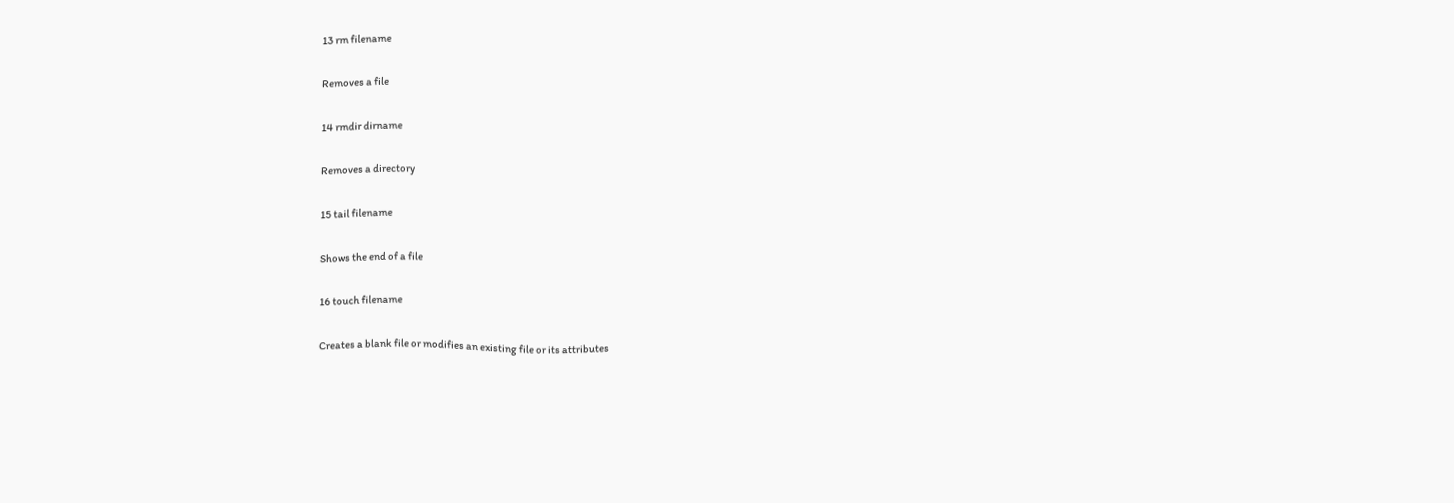13 rm filename

Removes a file

14 rmdir dirname

Removes a directory

15 tail filename

Shows the end of a file

16 touch filename

Creates a blank file or modifies an existing file or its attributes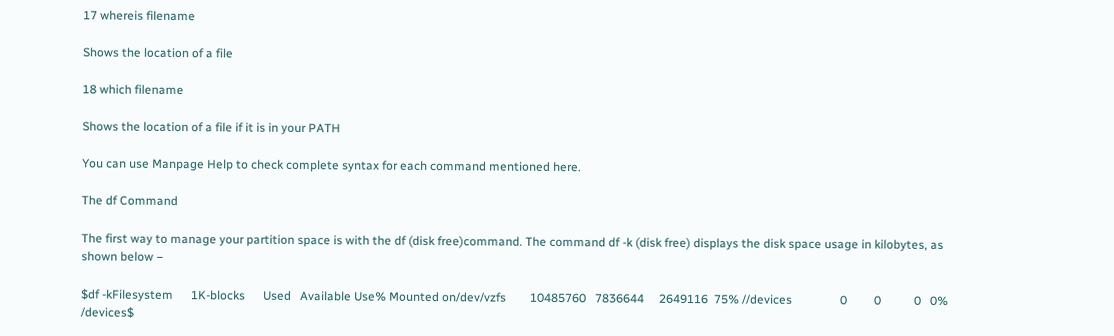17 whereis filename

Shows the location of a file

18 which filename

Shows the location of a file if it is in your PATH

You can use Manpage Help to check complete syntax for each command mentioned here.

The df Command

The first way to manage your partition space is with the df (disk free)command. The command df -k (disk free) displays the disk space usage in kilobytes, as shown below −

$df -kFilesystem      1K-blocks      Used   Available Use% Mounted on/dev/vzfs        10485760   7836644     2649116  75% //devices                0         0           0   0% /devices$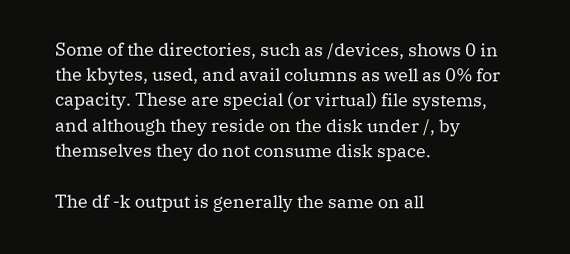Some of the directories, such as /devices, shows 0 in the kbytes, used, and avail columns as well as 0% for capacity. These are special (or virtual) file systems, and although they reside on the disk under /, by themselves they do not consume disk space.

The df -k output is generally the same on all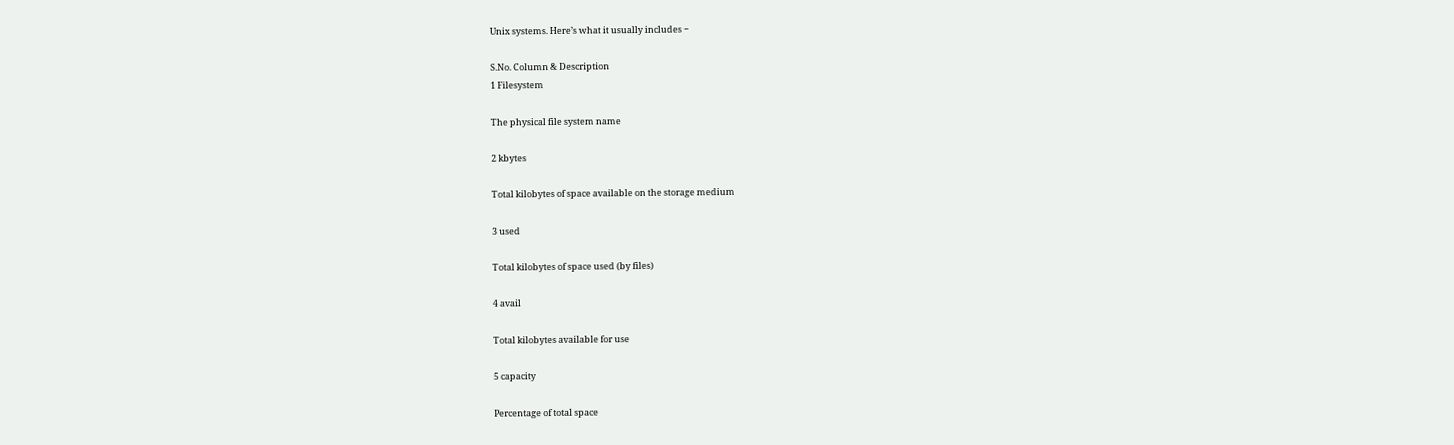Unix systems. Here’s what it usually includes −

S.No. Column & Description
1 Filesystem

The physical file system name

2 kbytes

Total kilobytes of space available on the storage medium

3 used

Total kilobytes of space used (by files)

4 avail

Total kilobytes available for use

5 capacity

Percentage of total space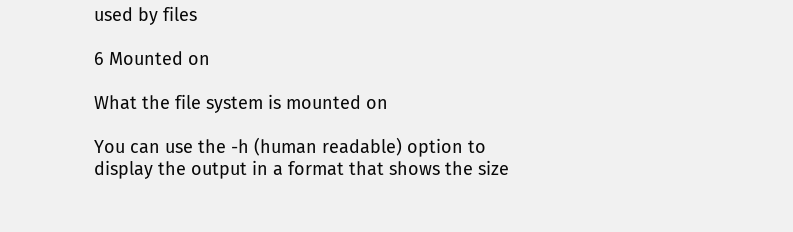used by files

6 Mounted on

What the file system is mounted on

You can use the -h (human readable) option to display the output in a format that shows the size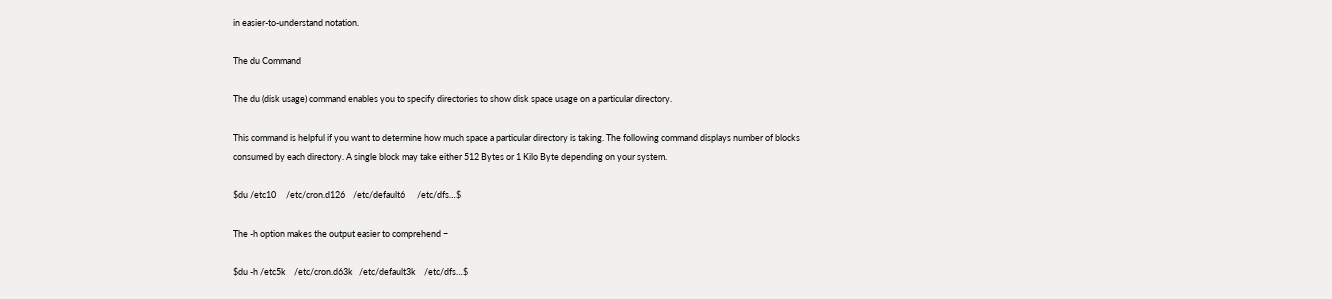in easier-to-understand notation.

The du Command

The du (disk usage) command enables you to specify directories to show disk space usage on a particular directory.

This command is helpful if you want to determine how much space a particular directory is taking. The following command displays number of blocks consumed by each directory. A single block may take either 512 Bytes or 1 Kilo Byte depending on your system.

$du /etc10     /etc/cron.d126    /etc/default6      /etc/dfs…$

The -h option makes the output easier to comprehend −

$du -h /etc5k    /etc/cron.d63k   /etc/default3k    /etc/dfs…$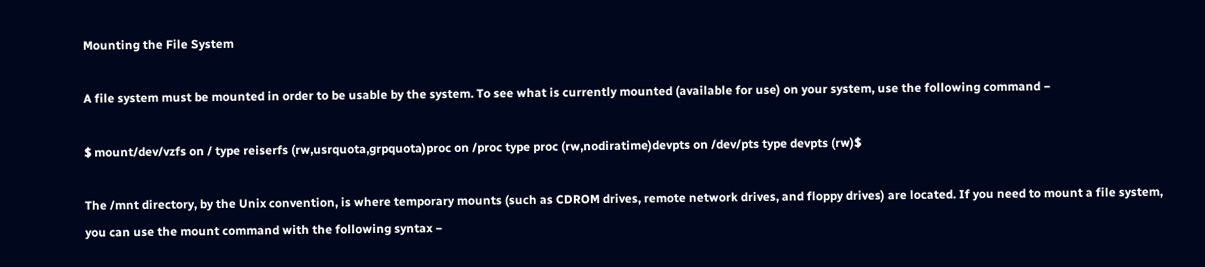Mounting the File System

A file system must be mounted in order to be usable by the system. To see what is currently mounted (available for use) on your system, use the following command −

$ mount/dev/vzfs on / type reiserfs (rw,usrquota,grpquota)proc on /proc type proc (rw,nodiratime)devpts on /dev/pts type devpts (rw)$

The /mnt directory, by the Unix convention, is where temporary mounts (such as CDROM drives, remote network drives, and floppy drives) are located. If you need to mount a file system, you can use the mount command with the following syntax −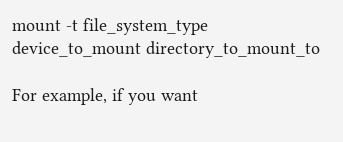mount -t file_system_type device_to_mount directory_to_mount_to

For example, if you want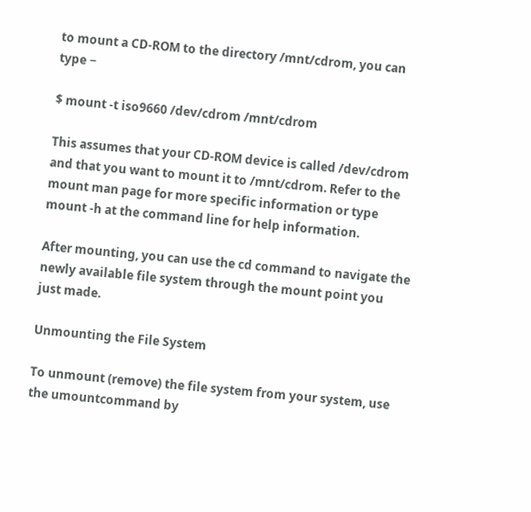to mount a CD-ROM to the directory /mnt/cdrom, you can type −

$ mount -t iso9660 /dev/cdrom /mnt/cdrom

This assumes that your CD-ROM device is called /dev/cdrom and that you want to mount it to /mnt/cdrom. Refer to the mount man page for more specific information or type mount -h at the command line for help information.

After mounting, you can use the cd command to navigate the newly available file system through the mount point you just made.

Unmounting the File System

To unmount (remove) the file system from your system, use the umountcommand by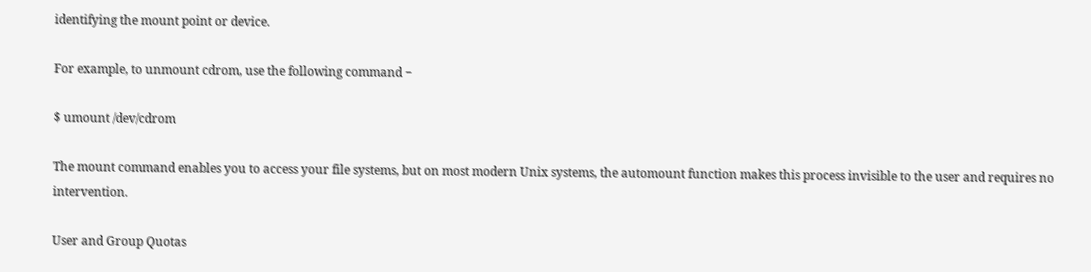identifying the mount point or device.

For example, to unmount cdrom, use the following command −

$ umount /dev/cdrom

The mount command enables you to access your file systems, but on most modern Unix systems, the automount function makes this process invisible to the user and requires no intervention.

User and Group Quotas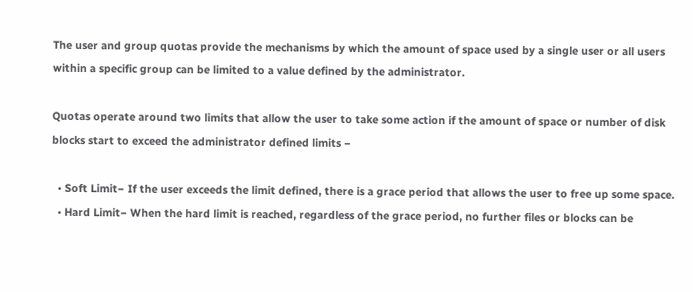The user and group quotas provide the mechanisms by which the amount of space used by a single user or all users within a specific group can be limited to a value defined by the administrator.

Quotas operate around two limits that allow the user to take some action if the amount of space or number of disk blocks start to exceed the administrator defined limits −

  • Soft Limit− If the user exceeds the limit defined, there is a grace period that allows the user to free up some space.
  • Hard Limit− When the hard limit is reached, regardless of the grace period, no further files or blocks can be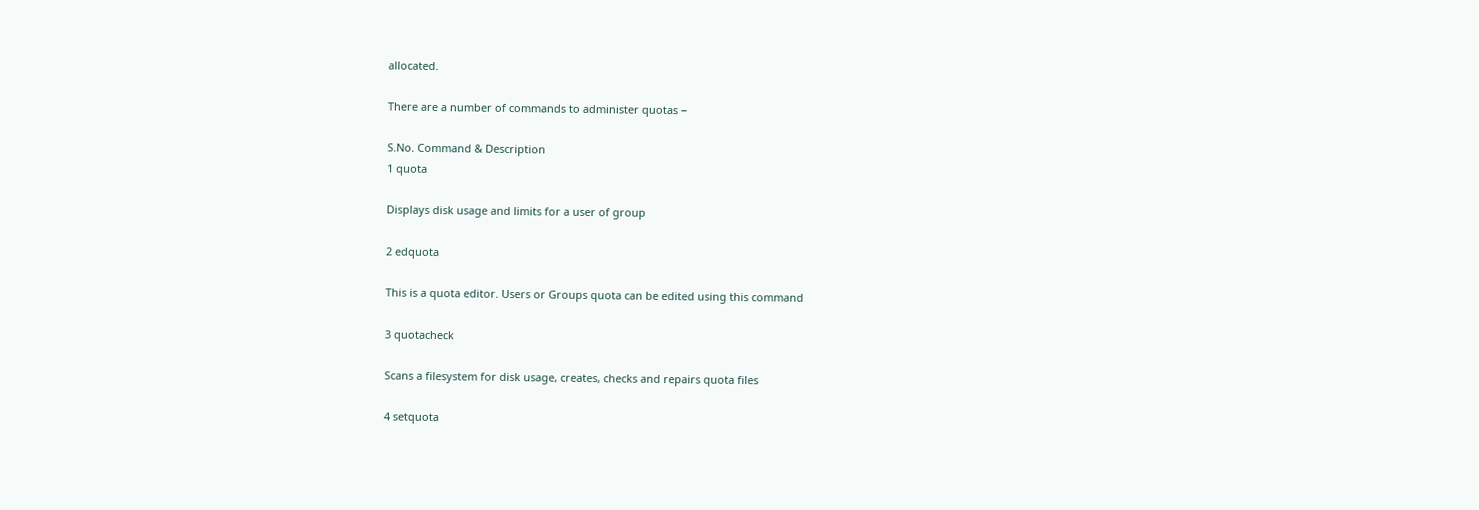allocated.

There are a number of commands to administer quotas −

S.No. Command & Description
1 quota

Displays disk usage and limits for a user of group

2 edquota

This is a quota editor. Users or Groups quota can be edited using this command

3 quotacheck

Scans a filesystem for disk usage, creates, checks and repairs quota files

4 setquota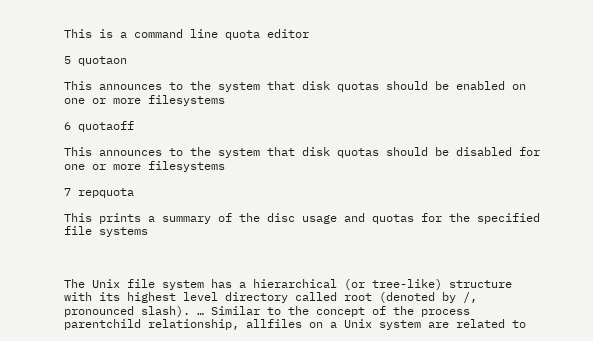This is a command line quota editor

5 quotaon

This announces to the system that disk quotas should be enabled on one or more filesystems

6 quotaoff

This announces to the system that disk quotas should be disabled for one or more filesystems

7 repquota

This prints a summary of the disc usage and quotas for the specified file systems



The Unix file system has a hierarchical (or tree-like) structure with its highest level directory called root (denoted by /, pronounced slash). … Similar to the concept of the process parentchild relationship, allfiles on a Unix system are related to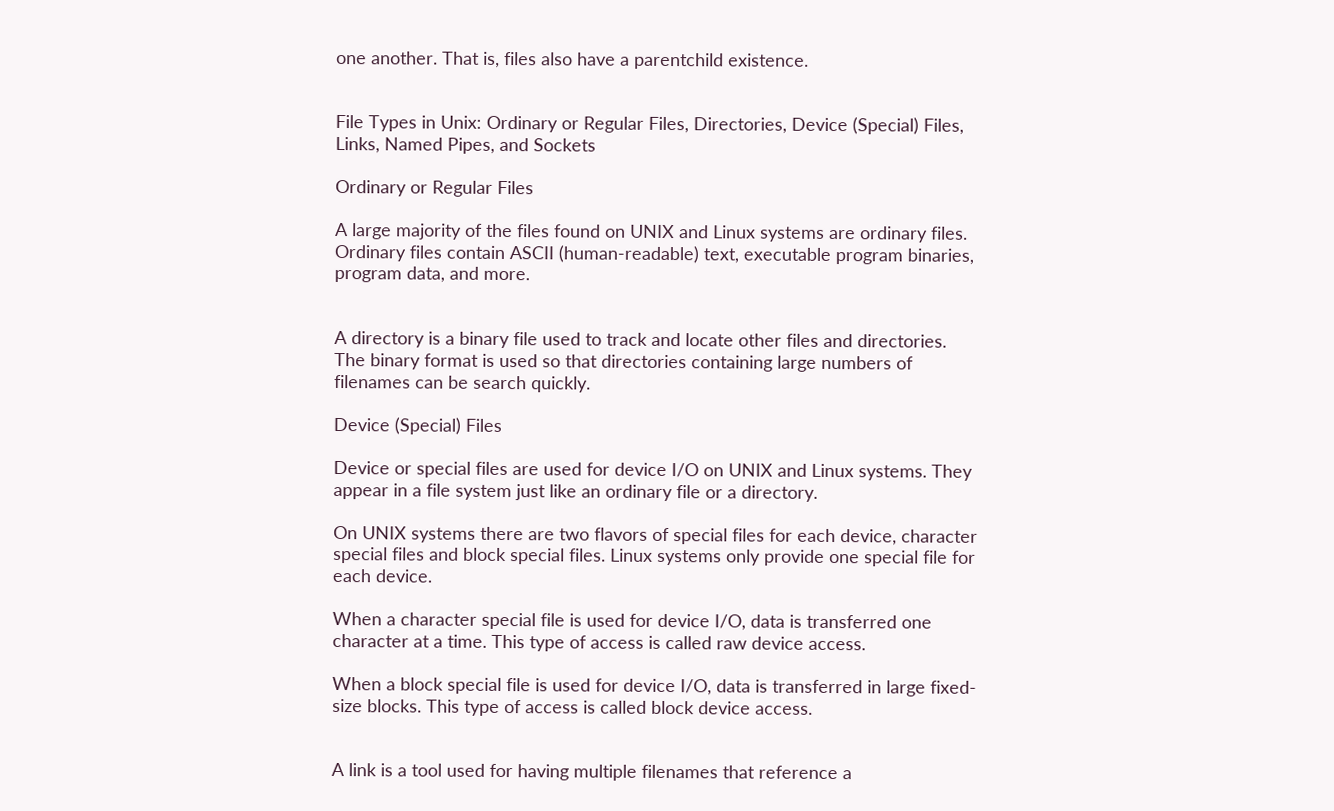one another. That is, files also have a parentchild existence.


File Types in Unix: Ordinary or Regular Files, Directories, Device (Special) Files, Links, Named Pipes, and Sockets

Ordinary or Regular Files

A large majority of the files found on UNIX and Linux systems are ordinary files. Ordinary files contain ASCII (human-readable) text, executable program binaries, program data, and more.


A directory is a binary file used to track and locate other files and directories. The binary format is used so that directories containing large numbers of filenames can be search quickly.

Device (Special) Files

Device or special files are used for device I/O on UNIX and Linux systems. They appear in a file system just like an ordinary file or a directory.

On UNIX systems there are two flavors of special files for each device, character special files and block special files. Linux systems only provide one special file for each device.

When a character special file is used for device I/O, data is transferred one character at a time. This type of access is called raw device access.

When a block special file is used for device I/O, data is transferred in large fixed-size blocks. This type of access is called block device access.


A link is a tool used for having multiple filenames that reference a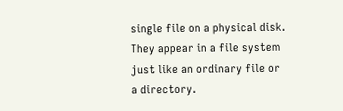single file on a physical disk. They appear in a file system just like an ordinary file or a directory.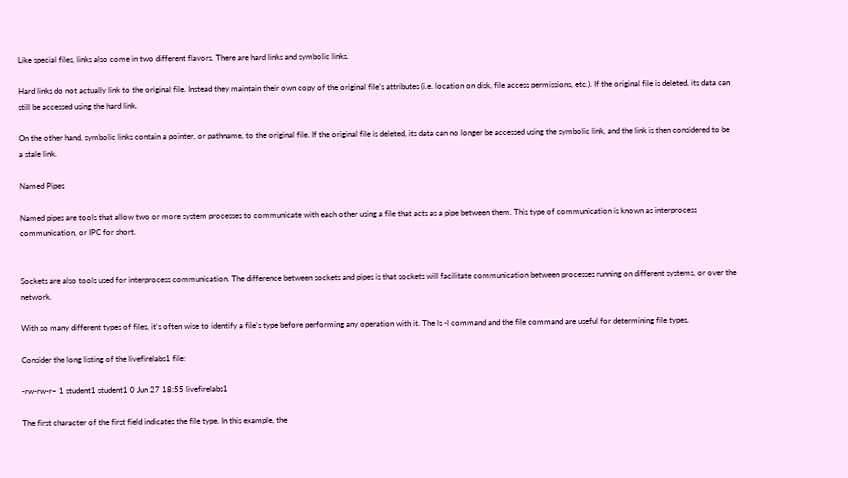Like special files, links also come in two different flavors. There are hard links and symbolic links.

Hard links do not actually link to the original file. Instead they maintain their own copy of the original file’s attributes (i.e. location on disk, file access permissions, etc.). If the original file is deleted, its data can still be accessed using the hard link.

On the other hand, symbolic links contain a pointer, or pathname, to the original file. If the original file is deleted, its data can no longer be accessed using the symbolic link, and the link is then considered to be a stale link.

Named Pipes

Named pipes are tools that allow two or more system processes to communicate with each other using a file that acts as a pipe between them. This type of communication is known as interprocess communication, or IPC for short.


Sockets are also tools used for interprocess communication. The difference between sockets and pipes is that sockets will facilitate communication between processes running on different systems, or over the network.

With so many different types of files, it’s often wise to identify a file’s type before performing any operation with it. The ls -l command and the file command are useful for determining file types.

Consider the long listing of the livefirelabs1 file:

-rw-rw-r– 1 student1 student1 0 Jun 27 18:55 livefirelabs1

The first character of the first field indicates the file type. In this example, the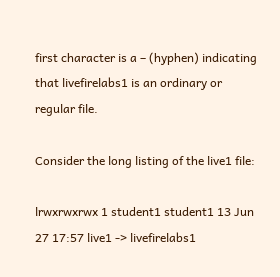first character is a – (hyphen) indicating that livefirelabs1 is an ordinary or regular file.

Consider the long listing of the live1 file:

lrwxrwxrwx 1 student1 student1 13 Jun 27 17:57 live1 -> livefirelabs1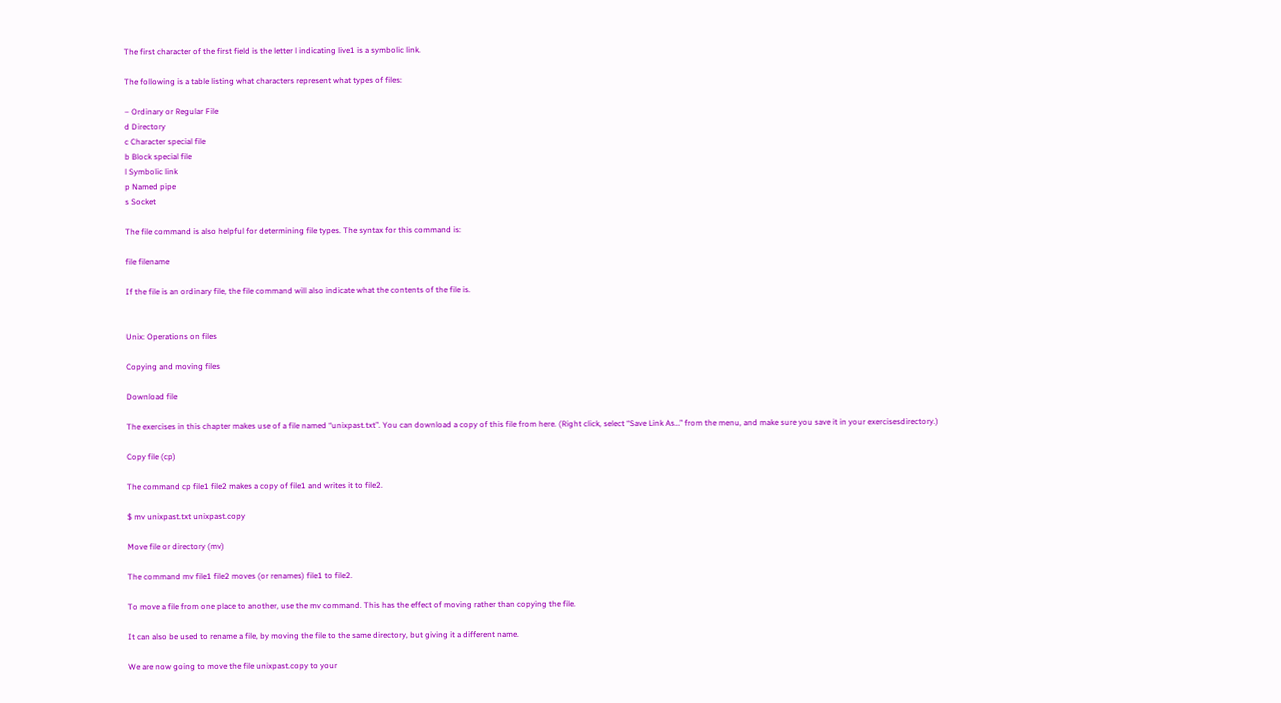The first character of the first field is the letter l indicating live1 is a symbolic link.

The following is a table listing what characters represent what types of files:

– Ordinary or Regular File
d Directory
c Character special file
b Block special file
l Symbolic link
p Named pipe
s Socket

The file command is also helpful for determining file types. The syntax for this command is:

file filename

If the file is an ordinary file, the file command will also indicate what the contents of the file is.


Unix: Operations on files

Copying and moving files

Download file

The exercises in this chapter makes use of a file named “unixpast.txt”. You can download a copy of this file from here. (Right click, select “Save Link As…” from the menu, and make sure you save it in your exercisesdirectory.)

Copy file (cp)

The command cp file1 file2 makes a copy of file1 and writes it to file2.

$ mv unixpast.txt unixpast.copy

Move file or directory (mv)

The command mv file1 file2 moves (or renames) file1 to file2.

To move a file from one place to another, use the mv command. This has the effect of moving rather than copying the file.

It can also be used to rename a file, by moving the file to the same directory, but giving it a different name.

We are now going to move the file unixpast.copy to your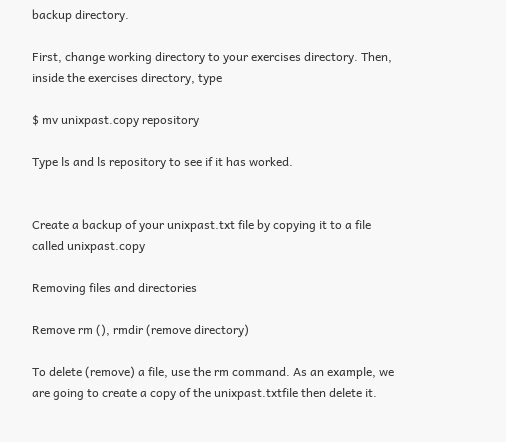backup directory.

First, change working directory to your exercises directory. Then, inside the exercises directory, type

$ mv unixpast.copy repository

Type ls and ls repository to see if it has worked.


Create a backup of your unixpast.txt file by copying it to a file called unixpast.copy

Removing files and directories

Remove rm (), rmdir (remove directory)

To delete (remove) a file, use the rm command. As an example, we are going to create a copy of the unixpast.txtfile then delete it.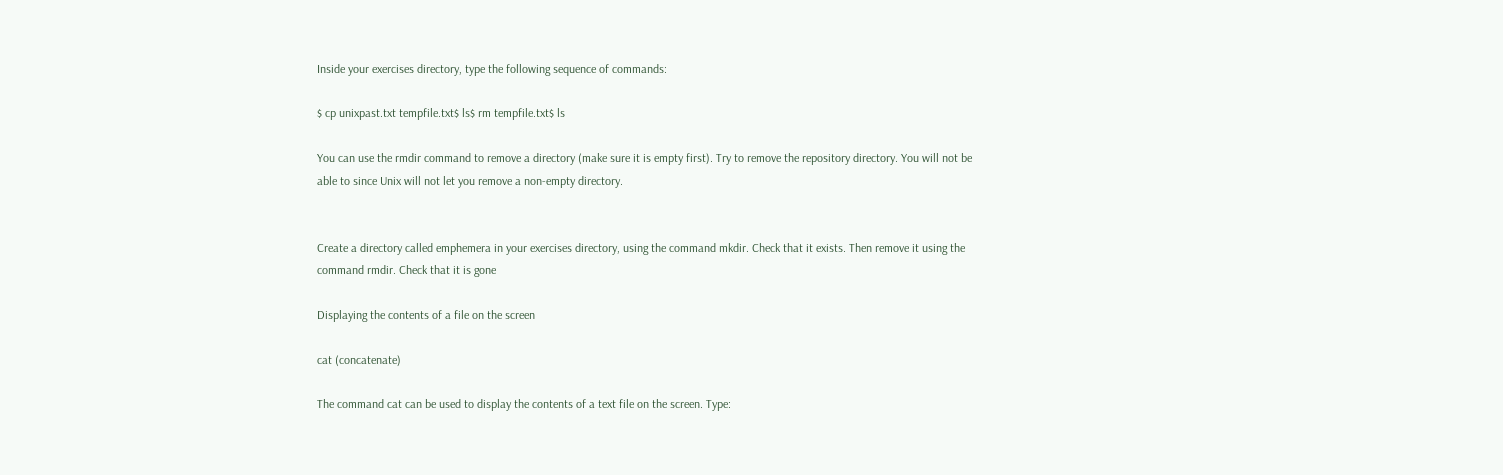Inside your exercises directory, type the following sequence of commands:

$ cp unixpast.txt tempfile.txt$ ls$ rm tempfile.txt$ ls

You can use the rmdir command to remove a directory (make sure it is empty first). Try to remove the repository directory. You will not be able to since Unix will not let you remove a non-empty directory.


Create a directory called emphemera in your exercises directory, using the command mkdir. Check that it exists. Then remove it using the command rmdir. Check that it is gone

Displaying the contents of a file on the screen

cat (concatenate)

The command cat can be used to display the contents of a text file on the screen. Type: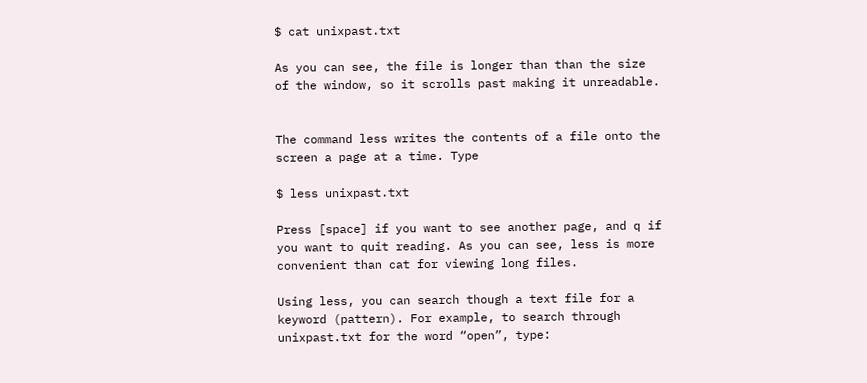$ cat unixpast.txt

As you can see, the file is longer than than the size of the window, so it scrolls past making it unreadable.


The command less writes the contents of a file onto the screen a page at a time. Type

$ less unixpast.txt

Press [space] if you want to see another page, and q if you want to quit reading. As you can see, less is more convenient than cat for viewing long files.

Using less, you can search though a text file for a keyword (pattern). For example, to search through unixpast.txt for the word “open”, type: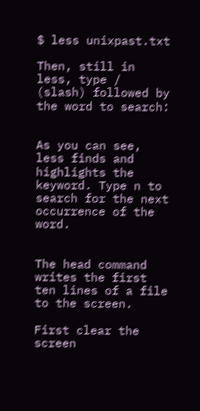$ less unixpast.txt

Then, still in less, type / (slash) followed by the word to search:


As you can see, less finds and highlights the keyword. Type n to search for the next occurrence of the word.


The head command writes the first ten lines of a file to the screen.

First clear the screen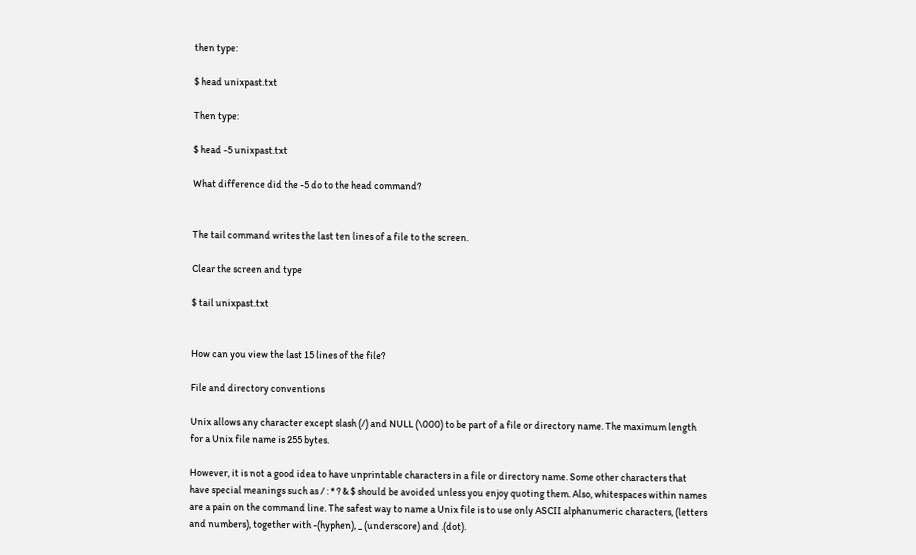then type:

$ head unixpast.txt

Then type:

$ head -5 unixpast.txt

What difference did the -5 do to the head command?


The tail command writes the last ten lines of a file to the screen.

Clear the screen and type

$ tail unixpast.txt


How can you view the last 15 lines of the file?

File and directory conventions

Unix allows any character except slash (/) and NULL (\000) to be part of a file or directory name. The maximum length for a Unix file name is 255 bytes.

However, it is not a good idea to have unprintable characters in a file or directory name. Some other characters that have special meanings such as / : * ? & $ should be avoided unless you enjoy quoting them. Also, whitespaces within names are a pain on the command line. The safest way to name a Unix file is to use only ASCII alphanumeric characters, (letters and numbers), together with -(hyphen), _ (underscore) and .(dot).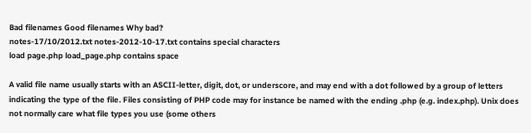Bad filenames Good filenames Why bad?
notes-17/10/2012.txt notes-2012-10-17.txt contains special characters
load page.php load_page.php contains space

A valid file name usually starts with an ASCII-letter, digit, dot, or underscore, and may end with a dot followed by a group of letters indicating the type of the file. Files consisting of PHP code may for instance be named with the ending .php (e.g. index.php). Unix does not normally care what file types you use (some others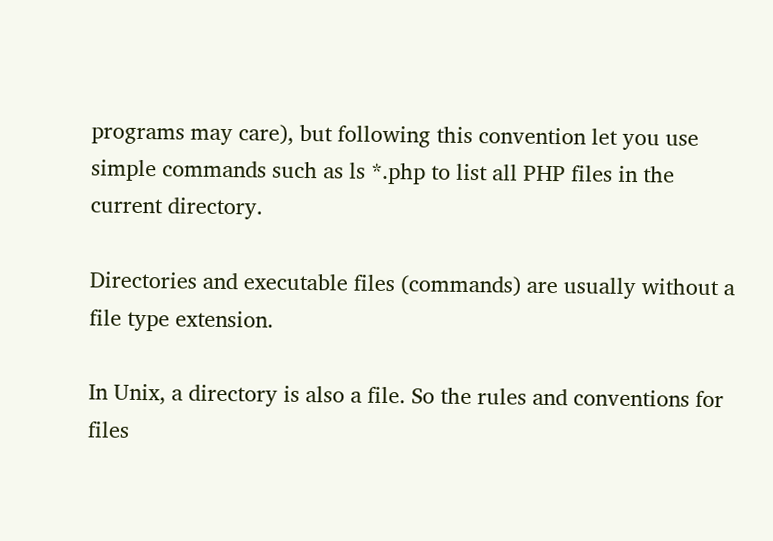programs may care), but following this convention let you use simple commands such as ls *.php to list all PHP files in the current directory.

Directories and executable files (commands) are usually without a file type extension.

In Unix, a directory is also a file. So the rules and conventions for files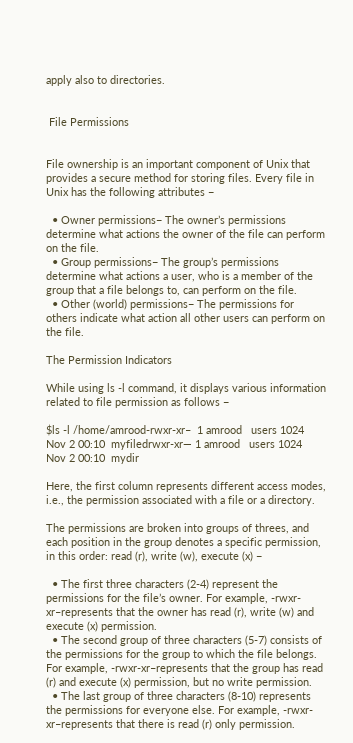apply also to directories.


 File Permissions


File ownership is an important component of Unix that provides a secure method for storing files. Every file in Unix has the following attributes −

  • Owner permissions− The owner’s permissions determine what actions the owner of the file can perform on the file.
  • Group permissions− The group’s permissions determine what actions a user, who is a member of the group that a file belongs to, can perform on the file.
  • Other (world) permissions− The permissions for others indicate what action all other users can perform on the file.

The Permission Indicators

While using ls -l command, it displays various information related to file permission as follows −

$ls -l /home/amrood-rwxr-xr–  1 amrood   users 1024  Nov 2 00:10  myfiledrwxr-xr— 1 amrood   users 1024  Nov 2 00:10  mydir

Here, the first column represents different access modes, i.e., the permission associated with a file or a directory.

The permissions are broken into groups of threes, and each position in the group denotes a specific permission, in this order: read (r), write (w), execute (x) −

  • The first three characters (2-4) represent the permissions for the file’s owner. For example, -rwxr-xr–represents that the owner has read (r), write (w) and execute (x) permission.
  • The second group of three characters (5-7) consists of the permissions for the group to which the file belongs. For example, -rwxr-xr–represents that the group has read (r) and execute (x) permission, but no write permission.
  • The last group of three characters (8-10) represents the permissions for everyone else. For example, -rwxr-xr–represents that there is read (r) only permission.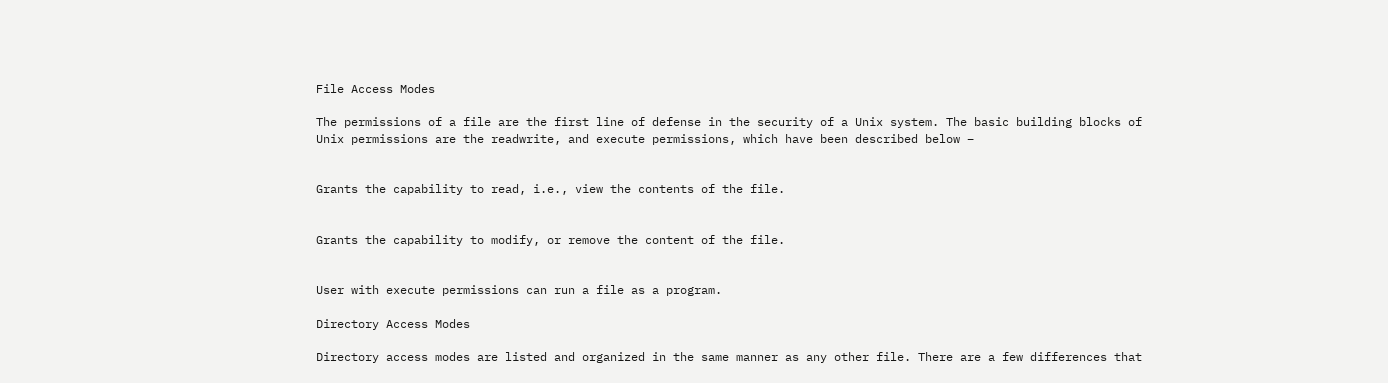File Access Modes

The permissions of a file are the first line of defense in the security of a Unix system. The basic building blocks of Unix permissions are the readwrite, and execute permissions, which have been described below −


Grants the capability to read, i.e., view the contents of the file.


Grants the capability to modify, or remove the content of the file.


User with execute permissions can run a file as a program.

Directory Access Modes

Directory access modes are listed and organized in the same manner as any other file. There are a few differences that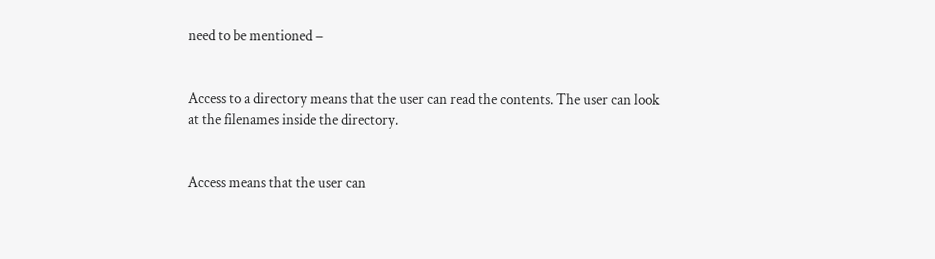need to be mentioned −


Access to a directory means that the user can read the contents. The user can look at the filenames inside the directory.


Access means that the user can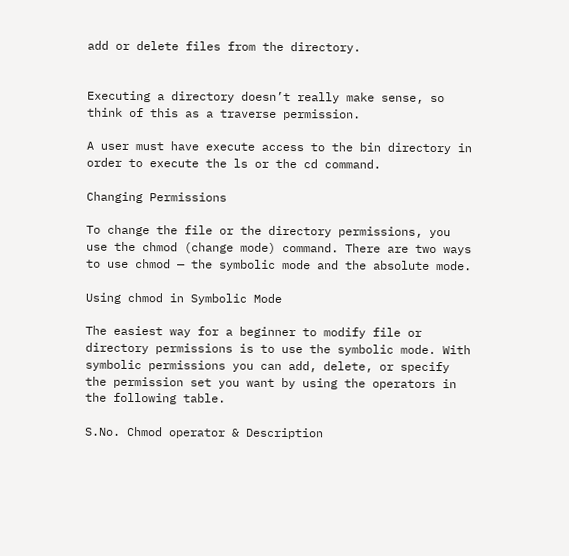add or delete files from the directory.


Executing a directory doesn’t really make sense, so think of this as a traverse permission.

A user must have execute access to the bin directory in order to execute the ls or the cd command.

Changing Permissions

To change the file or the directory permissions, you use the chmod (change mode) command. There are two ways to use chmod — the symbolic mode and the absolute mode.

Using chmod in Symbolic Mode

The easiest way for a beginner to modify file or directory permissions is to use the symbolic mode. With symbolic permissions you can add, delete, or specify the permission set you want by using the operators in the following table.

S.No. Chmod operator & Description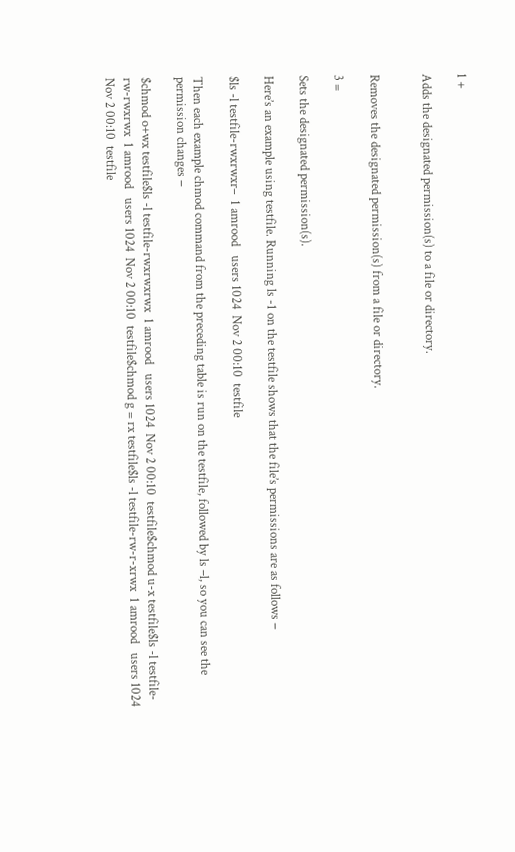1 +

Adds the designated permission(s) to a file or directory.


Removes the designated permission(s) from a file or directory.

3 =

Sets the designated permission(s).

Here’s an example using testfile. Running ls -1 on the testfile shows that the file’s permissions are as follows −

$ls -l testfile-rwxrwxr–  1 amrood   users 1024  Nov 2 00:10  testfile

Then each example chmod command from the preceding table is run on the testfile, followed by ls –l, so you can see the permission changes −

$chmod o+wx testfile$ls -l testfile-rwxrwxrwx  1 amrood   users 1024  Nov 2 00:10  testfile$chmod u-x testfile$ls -l testfile-rw-rwxrwx  1 amrood   users 1024  Nov 2 00:10  testfile$chmod g = rx testfile$ls -l testfile-rw-r-xrwx  1 amrood   users 1024  Nov 2 00:10  testfile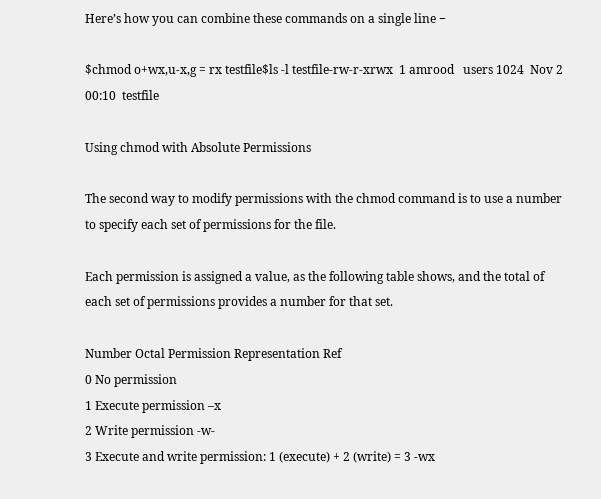Here’s how you can combine these commands on a single line −

$chmod o+wx,u-x,g = rx testfile$ls -l testfile-rw-r-xrwx  1 amrood   users 1024  Nov 2 00:10  testfile

Using chmod with Absolute Permissions

The second way to modify permissions with the chmod command is to use a number to specify each set of permissions for the file.

Each permission is assigned a value, as the following table shows, and the total of each set of permissions provides a number for that set.

Number Octal Permission Representation Ref
0 No permission
1 Execute permission –x
2 Write permission -w-
3 Execute and write permission: 1 (execute) + 2 (write) = 3 -wx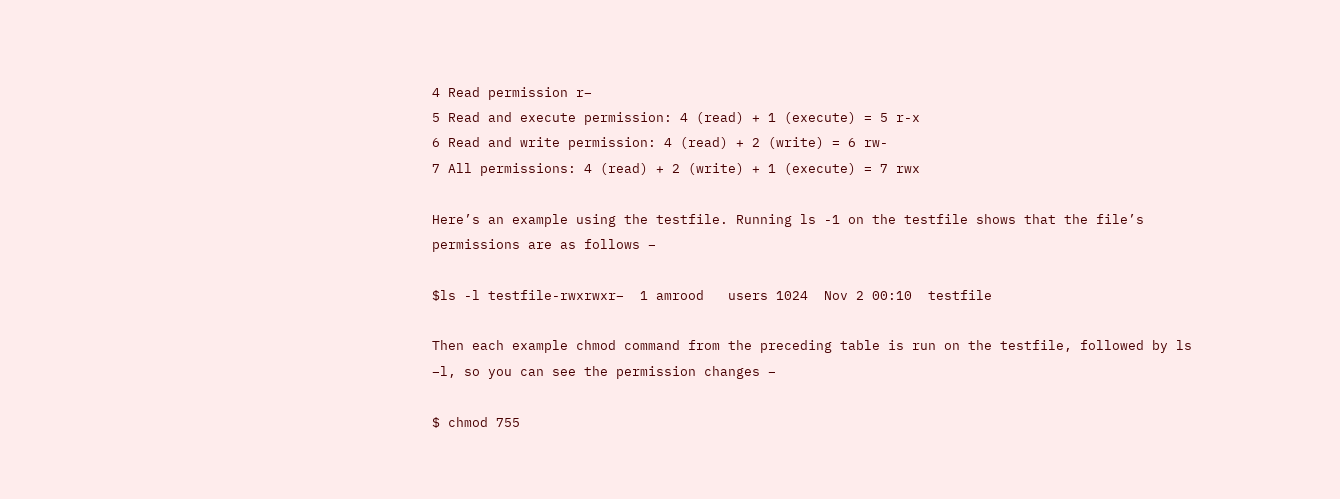4 Read permission r–
5 Read and execute permission: 4 (read) + 1 (execute) = 5 r-x
6 Read and write permission: 4 (read) + 2 (write) = 6 rw-
7 All permissions: 4 (read) + 2 (write) + 1 (execute) = 7 rwx

Here’s an example using the testfile. Running ls -1 on the testfile shows that the file’s permissions are as follows −

$ls -l testfile-rwxrwxr–  1 amrood   users 1024  Nov 2 00:10  testfile

Then each example chmod command from the preceding table is run on the testfile, followed by ls –l, so you can see the permission changes −

$ chmod 755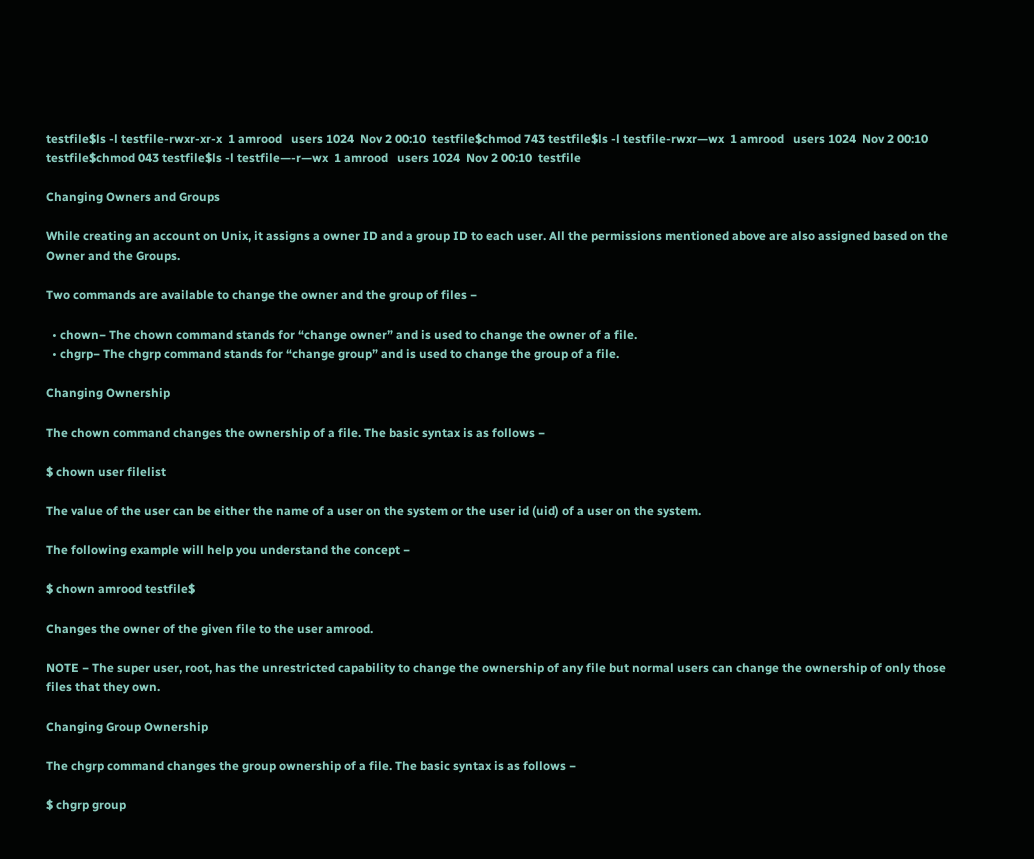testfile$ls -l testfile-rwxr-xr-x  1 amrood   users 1024  Nov 2 00:10  testfile$chmod 743 testfile$ls -l testfile-rwxr—wx  1 amrood   users 1024  Nov 2 00:10  testfile$chmod 043 testfile$ls -l testfile—-r—wx  1 amrood   users 1024  Nov 2 00:10  testfile

Changing Owners and Groups

While creating an account on Unix, it assigns a owner ID and a group ID to each user. All the permissions mentioned above are also assigned based on the Owner and the Groups.

Two commands are available to change the owner and the group of files −

  • chown− The chown command stands for “change owner” and is used to change the owner of a file.
  • chgrp− The chgrp command stands for “change group” and is used to change the group of a file.

Changing Ownership

The chown command changes the ownership of a file. The basic syntax is as follows −

$ chown user filelist

The value of the user can be either the name of a user on the system or the user id (uid) of a user on the system.

The following example will help you understand the concept −

$ chown amrood testfile$

Changes the owner of the given file to the user amrood.

NOTE − The super user, root, has the unrestricted capability to change the ownership of any file but normal users can change the ownership of only those files that they own.

Changing Group Ownership

The chgrp command changes the group ownership of a file. The basic syntax is as follows −

$ chgrp group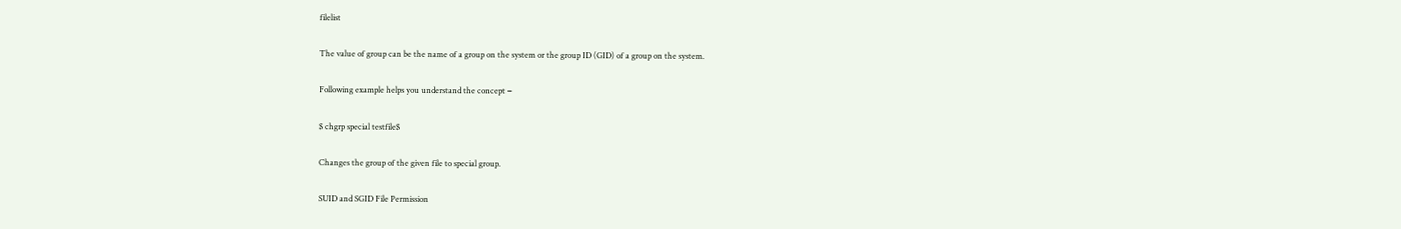filelist

The value of group can be the name of a group on the system or the group ID (GID) of a group on the system.

Following example helps you understand the concept −

$ chgrp special testfile$

Changes the group of the given file to special group.

SUID and SGID File Permission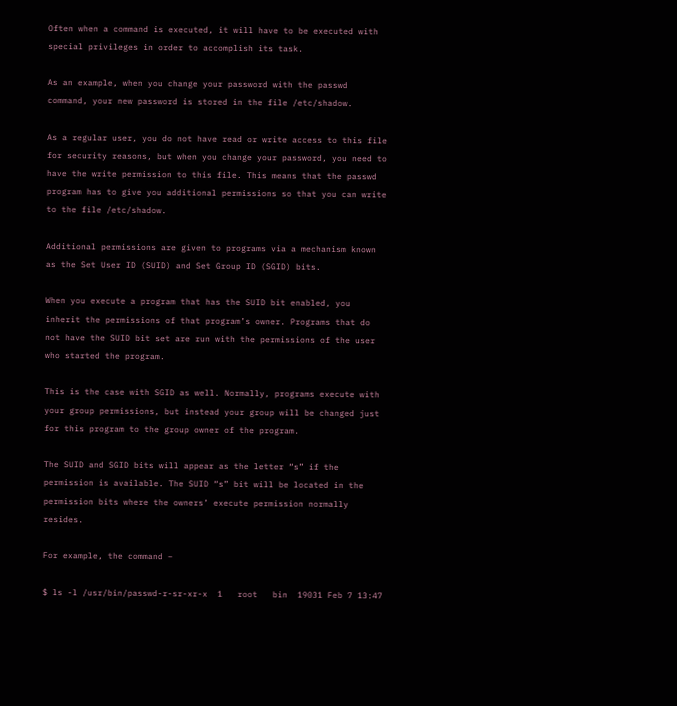Often when a command is executed, it will have to be executed with special privileges in order to accomplish its task.

As an example, when you change your password with the passwd command, your new password is stored in the file /etc/shadow.

As a regular user, you do not have read or write access to this file for security reasons, but when you change your password, you need to have the write permission to this file. This means that the passwd program has to give you additional permissions so that you can write to the file /etc/shadow.

Additional permissions are given to programs via a mechanism known as the Set User ID (SUID) and Set Group ID (SGID) bits.

When you execute a program that has the SUID bit enabled, you inherit the permissions of that program’s owner. Programs that do not have the SUID bit set are run with the permissions of the user who started the program.

This is the case with SGID as well. Normally, programs execute with your group permissions, but instead your group will be changed just for this program to the group owner of the program.

The SUID and SGID bits will appear as the letter “s” if the permission is available. The SUID “s” bit will be located in the permission bits where the owners’ execute permission normally resides.

For example, the command −

$ ls -l /usr/bin/passwd-r-sr-xr-x  1   root   bin  19031 Feb 7 13:47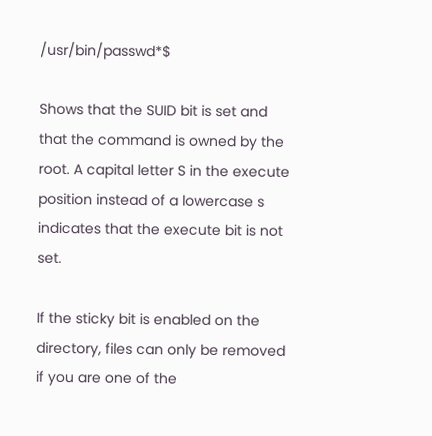/usr/bin/passwd*$

Shows that the SUID bit is set and that the command is owned by the root. A capital letter S in the execute position instead of a lowercase s indicates that the execute bit is not set.

If the sticky bit is enabled on the directory, files can only be removed if you are one of the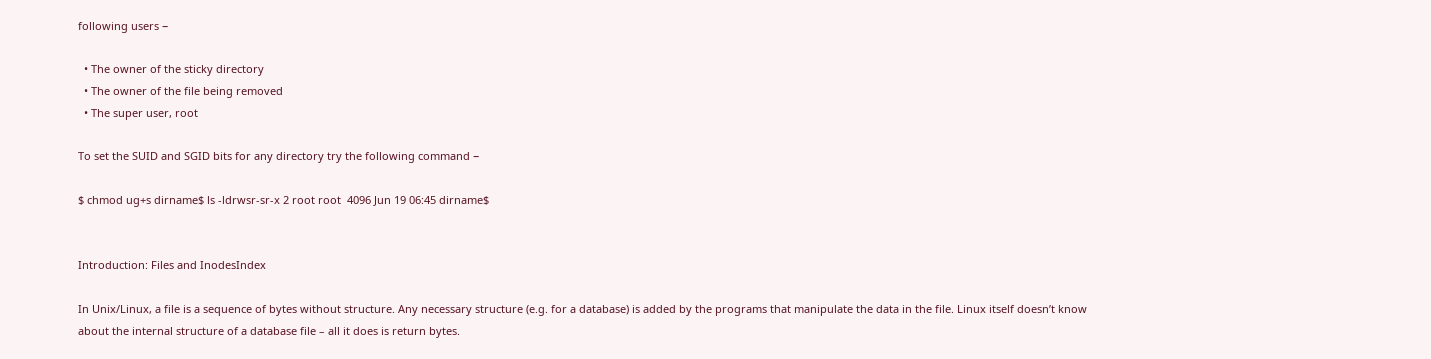following users −

  • The owner of the sticky directory
  • The owner of the file being removed
  • The super user, root

To set the SUID and SGID bits for any directory try the following command −

$ chmod ug+s dirname$ ls -ldrwsr-sr-x 2 root root  4096 Jun 19 06:45 dirname$


Introduction: Files and InodesIndex

In Unix/Linux, a file is a sequence of bytes without structure. Any necessary structure (e.g. for a database) is added by the programs that manipulate the data in the file. Linux itself doesn’t know about the internal structure of a database file – all it does is return bytes.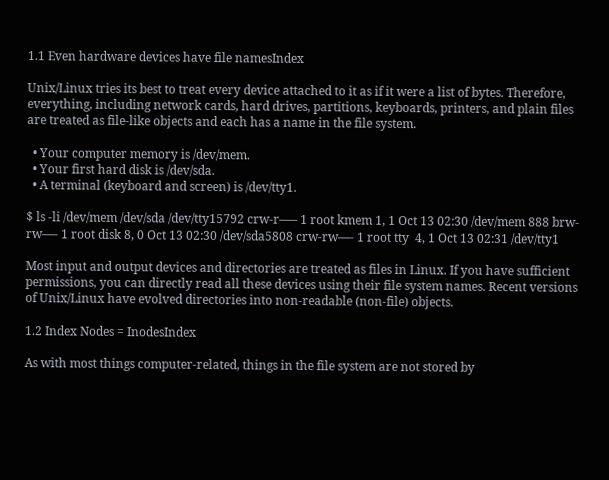1.1 Even hardware devices have file namesIndex

Unix/Linux tries its best to treat every device attached to it as if it were a list of bytes. Therefore, everything, including network cards, hard drives, partitions, keyboards, printers, and plain files are treated as file-like objects and each has a name in the file system.

  • Your computer memory is /dev/mem.
  • Your first hard disk is /dev/sda.
  • A terminal (keyboard and screen) is /dev/tty1.

$ ls -li /dev/mem /dev/sda /dev/tty15792 crw-r—– 1 root kmem 1, 1 Oct 13 02:30 /dev/mem 888 brw-rw—- 1 root disk 8, 0 Oct 13 02:30 /dev/sda5808 crw-rw—- 1 root tty  4, 1 Oct 13 02:31 /dev/tty1

Most input and output devices and directories are treated as files in Linux. If you have sufficient permissions, you can directly read all these devices using their file system names. Recent versions of Unix/Linux have evolved directories into non-readable (non-file) objects.

1.2 Index Nodes = InodesIndex

As with most things computer-related, things in the file system are not stored by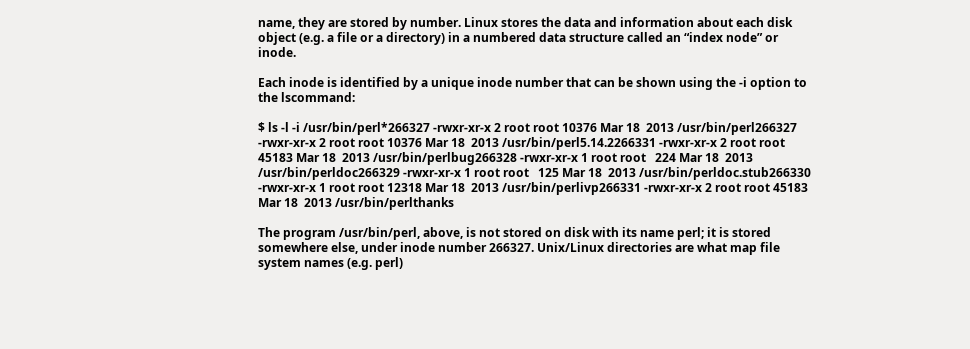name, they are stored by number. Linux stores the data and information about each disk object (e.g. a file or a directory) in a numbered data structure called an “index node” or inode.

Each inode is identified by a unique inode number that can be shown using the -i option to the lscommand:

$ ls -l -i /usr/bin/perl*266327 -rwxr-xr-x 2 root root 10376 Mar 18  2013 /usr/bin/perl266327 -rwxr-xr-x 2 root root 10376 Mar 18  2013 /usr/bin/perl5.14.2266331 -rwxr-xr-x 2 root root 45183 Mar 18  2013 /usr/bin/perlbug266328 -rwxr-xr-x 1 root root   224 Mar 18  2013 /usr/bin/perldoc266329 -rwxr-xr-x 1 root root   125 Mar 18  2013 /usr/bin/perldoc.stub266330 -rwxr-xr-x 1 root root 12318 Mar 18  2013 /usr/bin/perlivp266331 -rwxr-xr-x 2 root root 45183 Mar 18  2013 /usr/bin/perlthanks

The program /usr/bin/perl, above, is not stored on disk with its name perl; it is stored somewhere else, under inode number 266327. Unix/Linux directories are what map file system names (e.g. perl)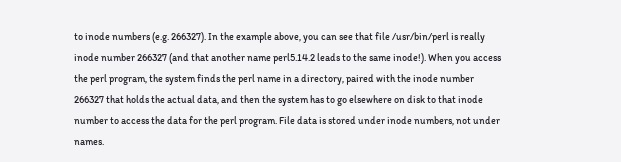to inode numbers (e.g. 266327). In the example above, you can see that file /usr/bin/perl is really inode number 266327 (and that another name perl5.14.2 leads to the same inode!). When you access the perl program, the system finds the perl name in a directory, paired with the inode number 266327 that holds the actual data, and then the system has to go elsewhere on disk to that inode number to access the data for the perl program. File data is stored under inode numbers, not under names.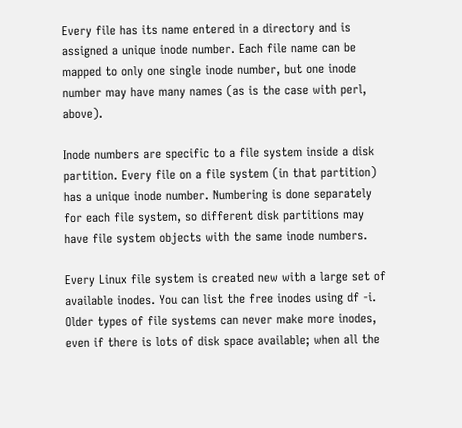Every file has its name entered in a directory and is assigned a unique inode number. Each file name can be mapped to only one single inode number, but one inode number may have many names (as is the case with perl, above).

Inode numbers are specific to a file system inside a disk partition. Every file on a file system (in that partition) has a unique inode number. Numbering is done separately for each file system, so different disk partitions may have file system objects with the same inode numbers.

Every Linux file system is created new with a large set of available inodes. You can list the free inodes using df -i. Older types of file systems can never make more inodes, even if there is lots of disk space available; when all the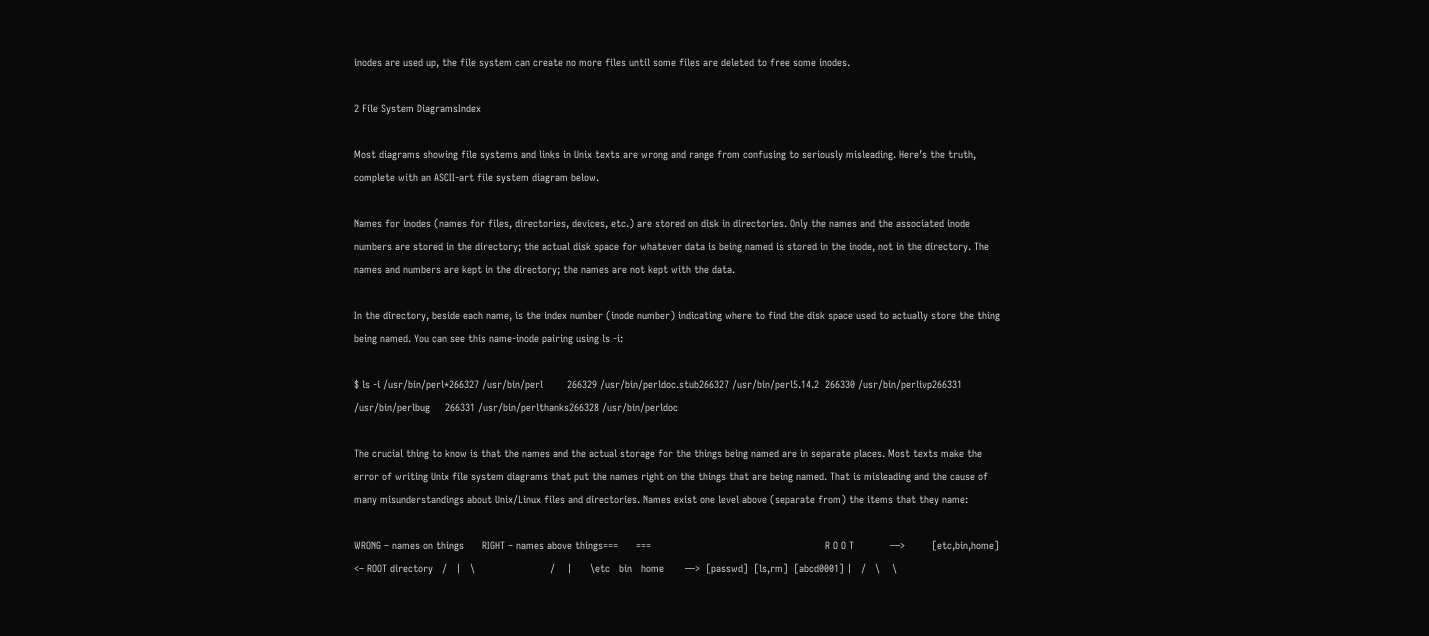inodes are used up, the file system can create no more files until some files are deleted to free some inodes.

2 File System DiagramsIndex

Most diagrams showing file systems and links in Unix texts are wrong and range from confusing to seriously misleading. Here’s the truth, complete with an ASCII-art file system diagram below.

Names for inodes (names for files, directories, devices, etc.) are stored on disk in directories. Only the names and the associated inode numbers are stored in the directory; the actual disk space for whatever data is being named is stored in the inode, not in the directory. The names and numbers are kept in the directory; the names are not kept with the data.

In the directory, beside each name, is the index number (inode number) indicating where to find the disk space used to actually store the thing being named. You can see this name-inode pairing using ls -i:

$ ls -i /usr/bin/perl*266327 /usr/bin/perl        266329 /usr/bin/perldoc.stub266327 /usr/bin/perl5.14.2  266330 /usr/bin/perlivp266331 /usr/bin/perlbug     266331 /usr/bin/perlthanks266328 /usr/bin/perldoc

The crucial thing to know is that the names and the actual storage for the things being named are in separate places. Most texts make the error of writing Unix file system diagrams that put the names right on the things that are being named. That is misleading and the cause of many misunderstandings about Unix/Linux files and directories. Names exist one level above (separate from) the items that they name:

WRONG – names on things      RIGHT – names above things===      ===                                                          R O O T            —>         [etc,bin,home]   <– ROOT directory   /   |   \                         /    |      \etc   bin   home       —>  [passwd]  [ls,rm]  [abcd0001] |   /   \    \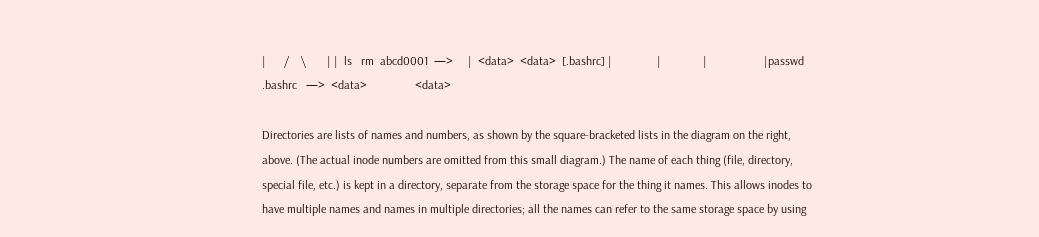|      /    \       | |  ls   rm  abcd0001  —>     |  <data>  <data>  [.bashrc] |               |              |                   |passwd       .bashrc   —>  <data>                <data>

Directories are lists of names and numbers, as shown by the square-bracketed lists in the diagram on the right, above. (The actual inode numbers are omitted from this small diagram.) The name of each thing (file, directory, special file, etc.) is kept in a directory, separate from the storage space for the thing it names. This allows inodes to have multiple names and names in multiple directories; all the names can refer to the same storage space by using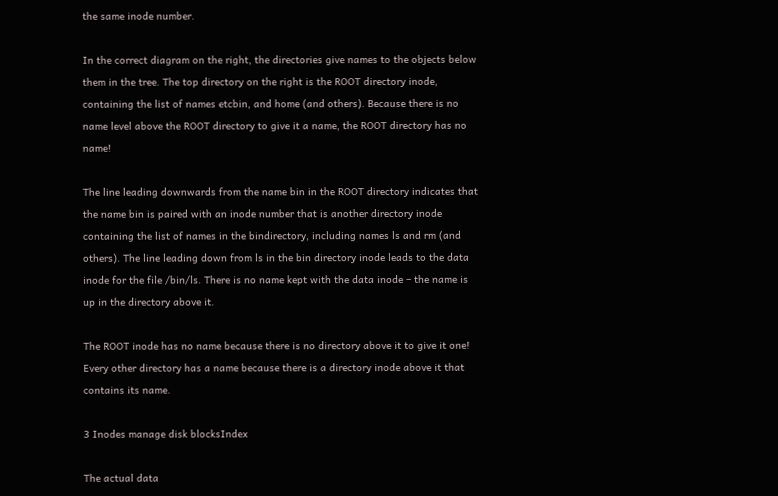the same inode number.

In the correct diagram on the right, the directories give names to the objects below them in the tree. The top directory on the right is the ROOT directory inode, containing the list of names etcbin, and home (and others). Because there is no name level above the ROOT directory to give it a name, the ROOT directory has no name!

The line leading downwards from the name bin in the ROOT directory indicates that the name bin is paired with an inode number that is another directory inode containing the list of names in the bindirectory, including names ls and rm (and others). The line leading down from ls in the bin directory inode leads to the data inode for the file /bin/ls. There is no name kept with the data inode – the name is up in the directory above it.

The ROOT inode has no name because there is no directory above it to give it one! Every other directory has a name because there is a directory inode above it that contains its name.

3 Inodes manage disk blocksIndex

The actual data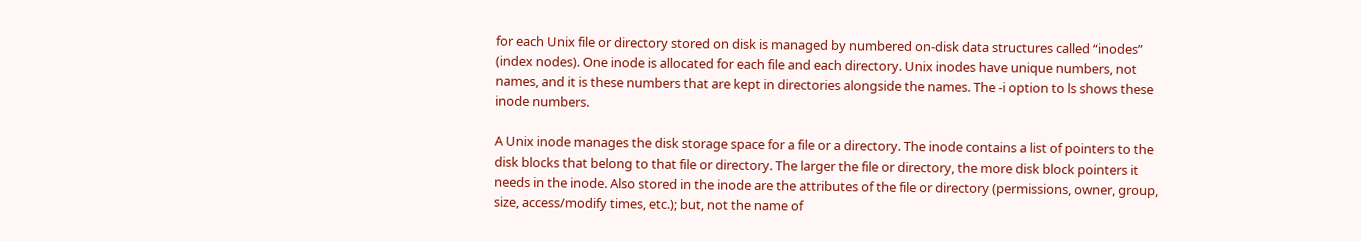for each Unix file or directory stored on disk is managed by numbered on-disk data structures called “inodes” (index nodes). One inode is allocated for each file and each directory. Unix inodes have unique numbers, not names, and it is these numbers that are kept in directories alongside the names. The -i option to ls shows these inode numbers.

A Unix inode manages the disk storage space for a file or a directory. The inode contains a list of pointers to the disk blocks that belong to that file or directory. The larger the file or directory, the more disk block pointers it needs in the inode. Also stored in the inode are the attributes of the file or directory (permissions, owner, group, size, access/modify times, etc.); but, not the name of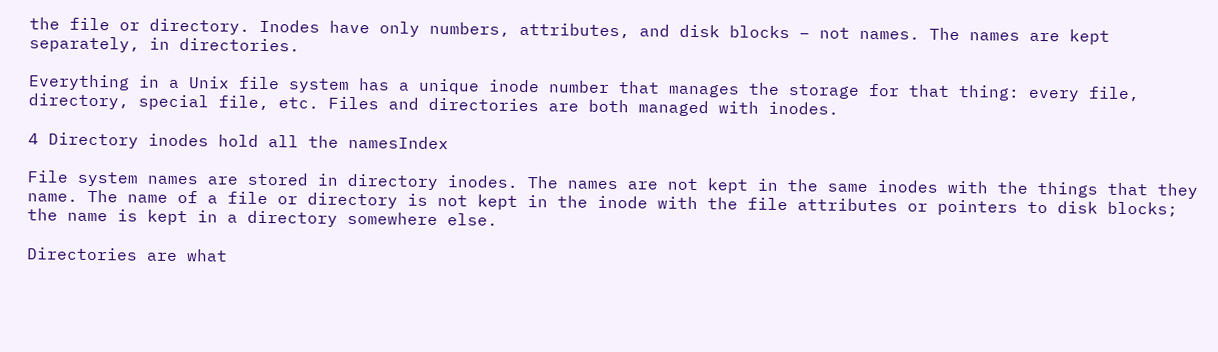the file or directory. Inodes have only numbers, attributes, and disk blocks – not names. The names are kept separately, in directories.

Everything in a Unix file system has a unique inode number that manages the storage for that thing: every file, directory, special file, etc. Files and directories are both managed with inodes.

4 Directory inodes hold all the namesIndex

File system names are stored in directory inodes. The names are not kept in the same inodes with the things that they name. The name of a file or directory is not kept in the inode with the file attributes or pointers to disk blocks; the name is kept in a directory somewhere else.

Directories are what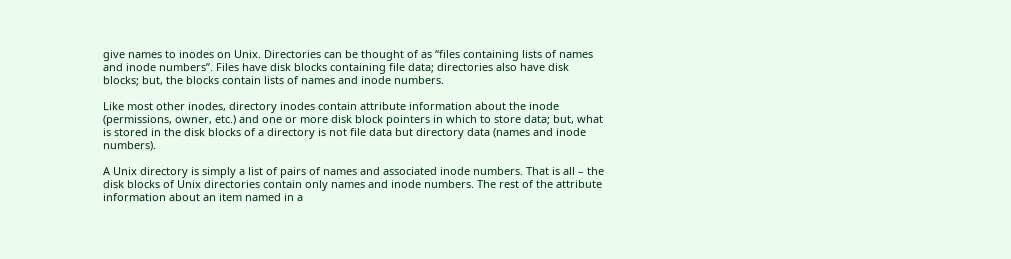give names to inodes on Unix. Directories can be thought of as “files containing lists of names and inode numbers”. Files have disk blocks containing file data; directories also have disk blocks; but, the blocks contain lists of names and inode numbers.

Like most other inodes, directory inodes contain attribute information about the inode (permissions, owner, etc.) and one or more disk block pointers in which to store data; but, what is stored in the disk blocks of a directory is not file data but directory data (names and inode numbers).

A Unix directory is simply a list of pairs of names and associated inode numbers. That is all – the disk blocks of Unix directories contain only names and inode numbers. The rest of the attribute information about an item named in a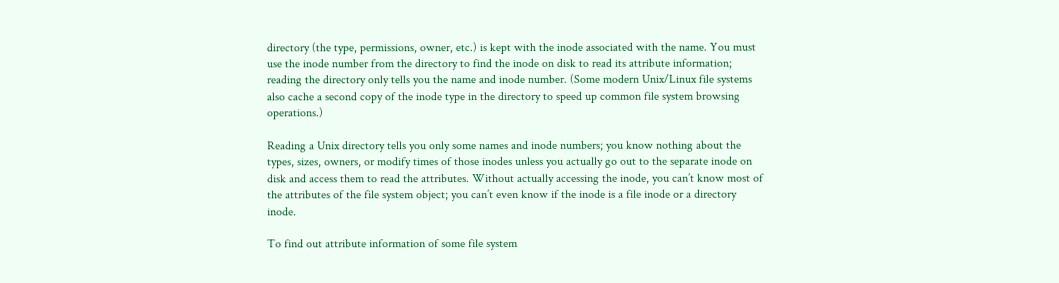directory (the type, permissions, owner, etc.) is kept with the inode associated with the name. You must use the inode number from the directory to find the inode on disk to read its attribute information; reading the directory only tells you the name and inode number. (Some modern Unix/Linux file systems also cache a second copy of the inode type in the directory to speed up common file system browsing operations.)

Reading a Unix directory tells you only some names and inode numbers; you know nothing about the types, sizes, owners, or modify times of those inodes unless you actually go out to the separate inode on disk and access them to read the attributes. Without actually accessing the inode, you can’t know most of the attributes of the file system object; you can’t even know if the inode is a file inode or a directory inode.

To find out attribute information of some file system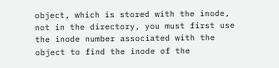object, which is stored with the inode, not in the directory, you must first use the inode number associated with the object to find the inode of the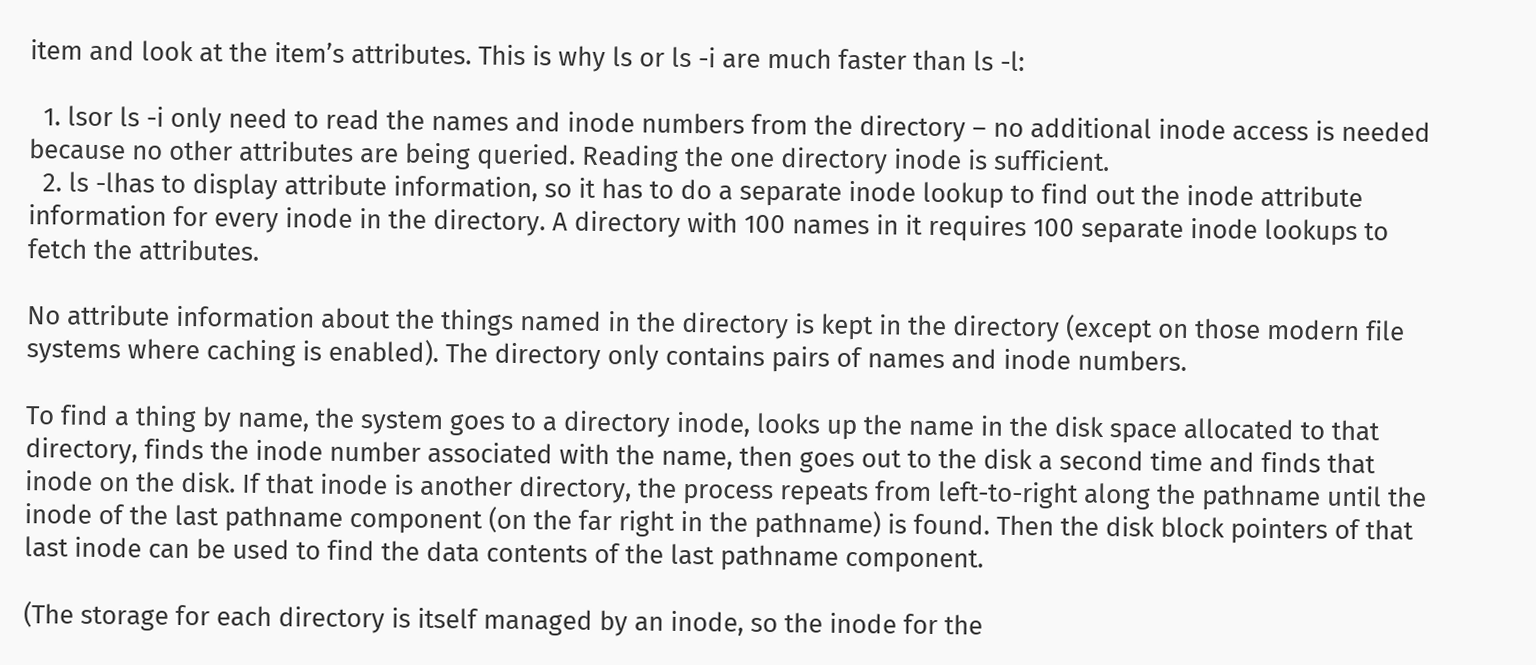item and look at the item’s attributes. This is why ls or ls -i are much faster than ls -l:

  1. lsor ls -i only need to read the names and inode numbers from the directory – no additional inode access is needed because no other attributes are being queried. Reading the one directory inode is sufficient.
  2. ls -lhas to display attribute information, so it has to do a separate inode lookup to find out the inode attribute information for every inode in the directory. A directory with 100 names in it requires 100 separate inode lookups to fetch the attributes.

No attribute information about the things named in the directory is kept in the directory (except on those modern file systems where caching is enabled). The directory only contains pairs of names and inode numbers.

To find a thing by name, the system goes to a directory inode, looks up the name in the disk space allocated to that directory, finds the inode number associated with the name, then goes out to the disk a second time and finds that inode on the disk. If that inode is another directory, the process repeats from left-to-right along the pathname until the inode of the last pathname component (on the far right in the pathname) is found. Then the disk block pointers of that last inode can be used to find the data contents of the last pathname component.

(The storage for each directory is itself managed by an inode, so the inode for the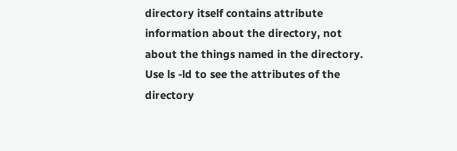directory itself contains attribute information about the directory, not about the things named in the directory. Use ls -ld to see the attributes of the directory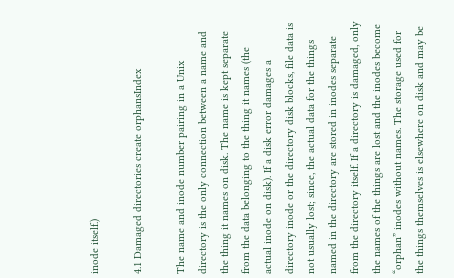inode itself.)

4.1 Damaged directories create orphansIndex

The name and inode number pairing in a Unix directory is the only connection between a name and the thing it names on disk. The name is kept separate from the data belonging to the thing it names (the actual inode on disk). If a disk error damages a directory inode or the directory disk blocks, file data is not usually lost; since, the actual data for the things named in the directory are stored in inodes separate from the directory itself. If a directory is damaged, only the names of the things are lost and the inodes become “orphan” inodes without names. The storage used for the things themselves is elsewhere on disk and may be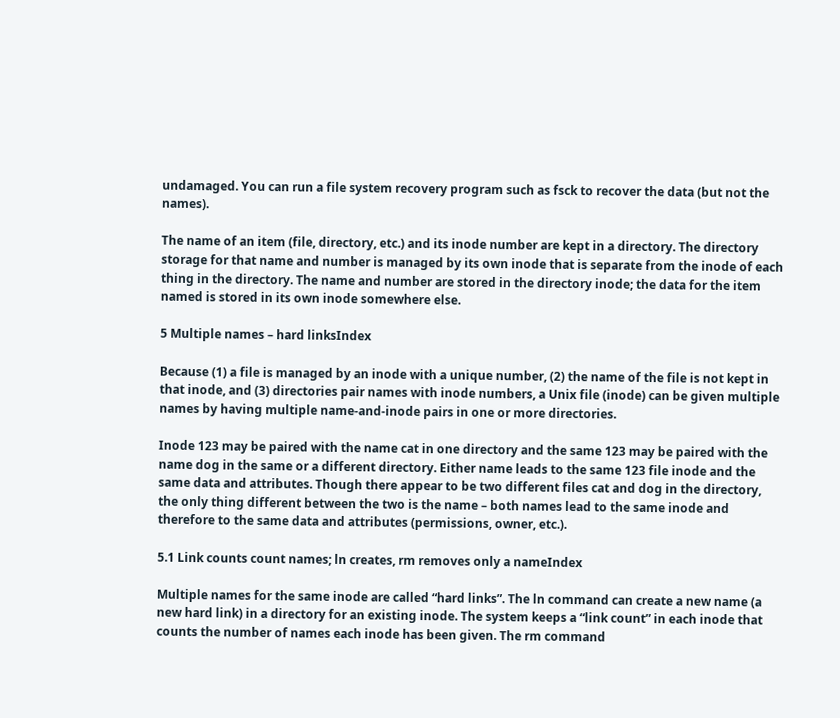undamaged. You can run a file system recovery program such as fsck to recover the data (but not the names).

The name of an item (file, directory, etc.) and its inode number are kept in a directory. The directory storage for that name and number is managed by its own inode that is separate from the inode of each thing in the directory. The name and number are stored in the directory inode; the data for the item named is stored in its own inode somewhere else.

5 Multiple names – hard linksIndex

Because (1) a file is managed by an inode with a unique number, (2) the name of the file is not kept in that inode, and (3) directories pair names with inode numbers, a Unix file (inode) can be given multiple names by having multiple name-and-inode pairs in one or more directories.

Inode 123 may be paired with the name cat in one directory and the same 123 may be paired with the name dog in the same or a different directory. Either name leads to the same 123 file inode and the same data and attributes. Though there appear to be two different files cat and dog in the directory, the only thing different between the two is the name – both names lead to the same inode and therefore to the same data and attributes (permissions, owner, etc.).

5.1 Link counts count names; ln creates, rm removes only a nameIndex

Multiple names for the same inode are called “hard links”. The ln command can create a new name (a new hard link) in a directory for an existing inode. The system keeps a “link count” in each inode that counts the number of names each inode has been given. The rm command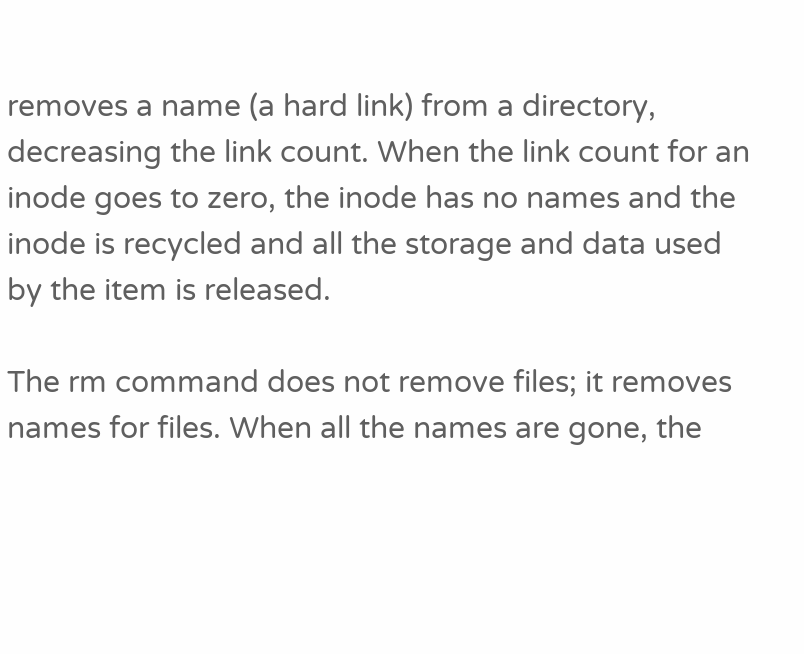removes a name (a hard link) from a directory, decreasing the link count. When the link count for an inode goes to zero, the inode has no names and the inode is recycled and all the storage and data used by the item is released.

The rm command does not remove files; it removes names for files. When all the names are gone, the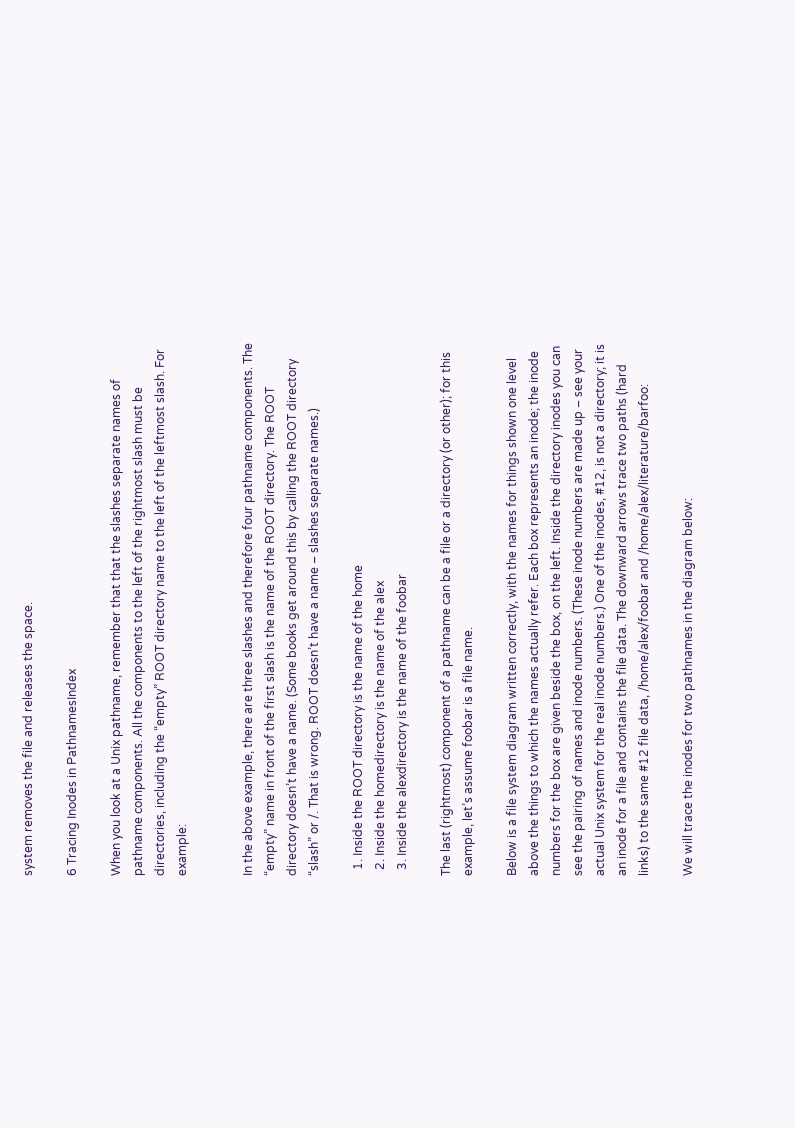system removes the file and releases the space.

6 Tracing Inodes in PathnamesIndex

When you look at a Unix pathname, remember that that the slashes separate names of pathname components. All the components to the left of the rightmost slash must be directories, including the “empty” ROOT directory name to the left of the leftmost slash. For example:


In the above example, there are three slashes and therefore four pathname components. The “empty” name in front of the first slash is the name of the ROOT directory. The ROOT directory doesn’t have a name. (Some books get around this by calling the ROOT directory “slash” or /. That is wrong. ROOT doesn’t have a name – slashes separate names.)

  1. Inside the ROOT directory is the name of the home
  2. Inside the homedirectory is the name of the alex
  3. Inside the alexdirectory is the name of the foobar

The last (rightmost) component of a pathname can be a file or a directory (or other); for this example, let’s assume foobar is a file name.

Below is a file system diagram written correctly, with the names for things shown one level above the things to which the names actually refer. Each box represents an inode; the inode numbers for the box are given beside the box, on the left. Inside the directory inodes you can see the pairing of names and inode numbers. (These inode numbers are made up – see your actual Unix system for the real inode numbers.) One of the inodes, #12, is not a directory; it is an inode for a file and contains the file data. The downward arrows trace two paths (hard links) to the same #12 file data, /home/alex/foobar and /home/alex/literature/barfoo:

We will trace the inodes for two pathnames in the diagram below: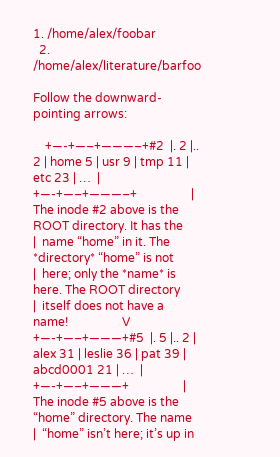1. /home/alex/foobar
  2. /home/alex/literature/barfoo

Follow the downward-pointing arrows:

    +—-+—–+———–+#2  |. 2 |.. 2 | home 5 | usr 9 | tmp 11 | etc 23 | …  |    +—-+—–+———–+                  |  The inode #2 above is the ROOT directory. It has the                  |  name “home” in it. The *directory* “home” is not                  |  here; only the *name* is here. The ROOT directory                  |  itself does not have a name!                  V    +—-+—–+———+#5  |. 5 |.. 2 | alex 31 | leslie 36 | pat 39 | abcd0001 21 | …  |    +—-+—–+———+                  |  The inode #5 above is the “home” directory. The name                  |  “home” isn’t here; it’s up in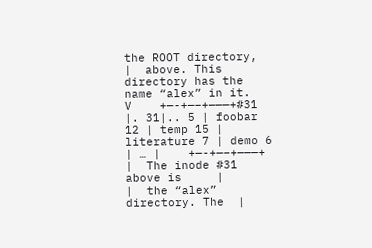the ROOT directory,                  |  above. This directory has the name “alex” in it.                  V    +—-+—–+———+#31 |. 31|.. 5 | foobar 12 | temp 15 | literature 7 | demo 6 | … |    +—-+—–+———+                  |  The inode #31 above is     |                  |  the “alex” directory. The  |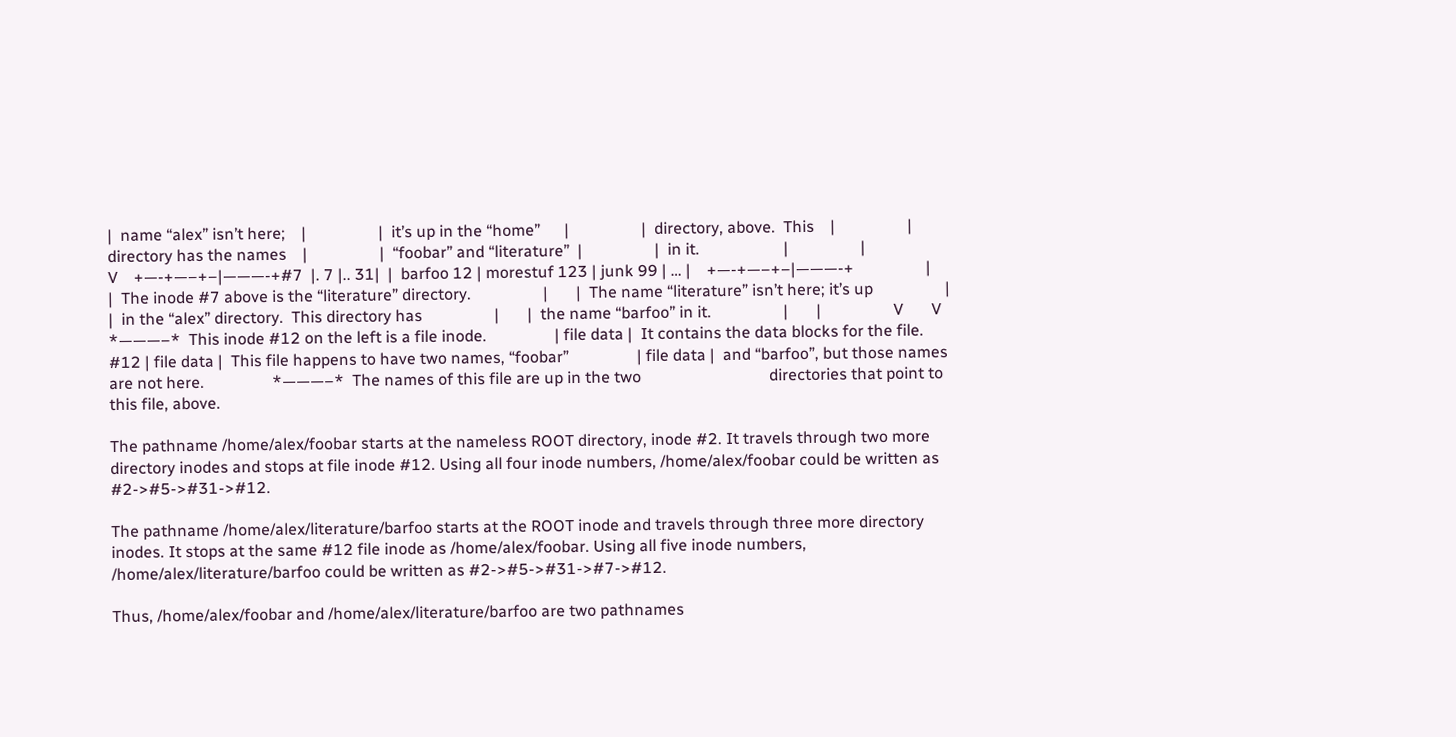|  name “alex” isn’t here;    |                  |  it’s up in the “home”      |                  |  directory, above.  This    |                  |  directory has the names    |                  |  “foobar” and “literature”  |                  |  in it.                     |                  |                             V    +—-+—–+–|———-+#7  |. 7 |.. 31|  |  barfoo 12 | morestuf 123 | junk 99 | … |    +—-+—–+–|———-+                  |       |  The inode #7 above is the “literature” directory.                  |       |  The name “literature” isn’t here; it’s up                  |       |  in the “alex” directory.  This directory has                  |       |  the name “barfoo” in it.                  |       |                  V       V                 *———–*  This inode #12 on the left is a file inode.                 | file data |  It contains the data blocks for the file.             #12 | file data |  This file happens to have two names, “foobar”                 | file data |  and “barfoo”, but those names are not here.                 *———–*  The names of this file are up in the two                                directories that point to this file, above.

The pathname /home/alex/foobar starts at the nameless ROOT directory, inode #2. It travels through two more directory inodes and stops at file inode #12. Using all four inode numbers, /home/alex/foobar could be written as #2->#5->#31->#12.

The pathname /home/alex/literature/barfoo starts at the ROOT inode and travels through three more directory inodes. It stops at the same #12 file inode as /home/alex/foobar. Using all five inode numbers, /home/alex/literature/barfoo could be written as #2->#5->#31->#7->#12.

Thus, /home/alex/foobar and /home/alex/literature/barfoo are two pathnames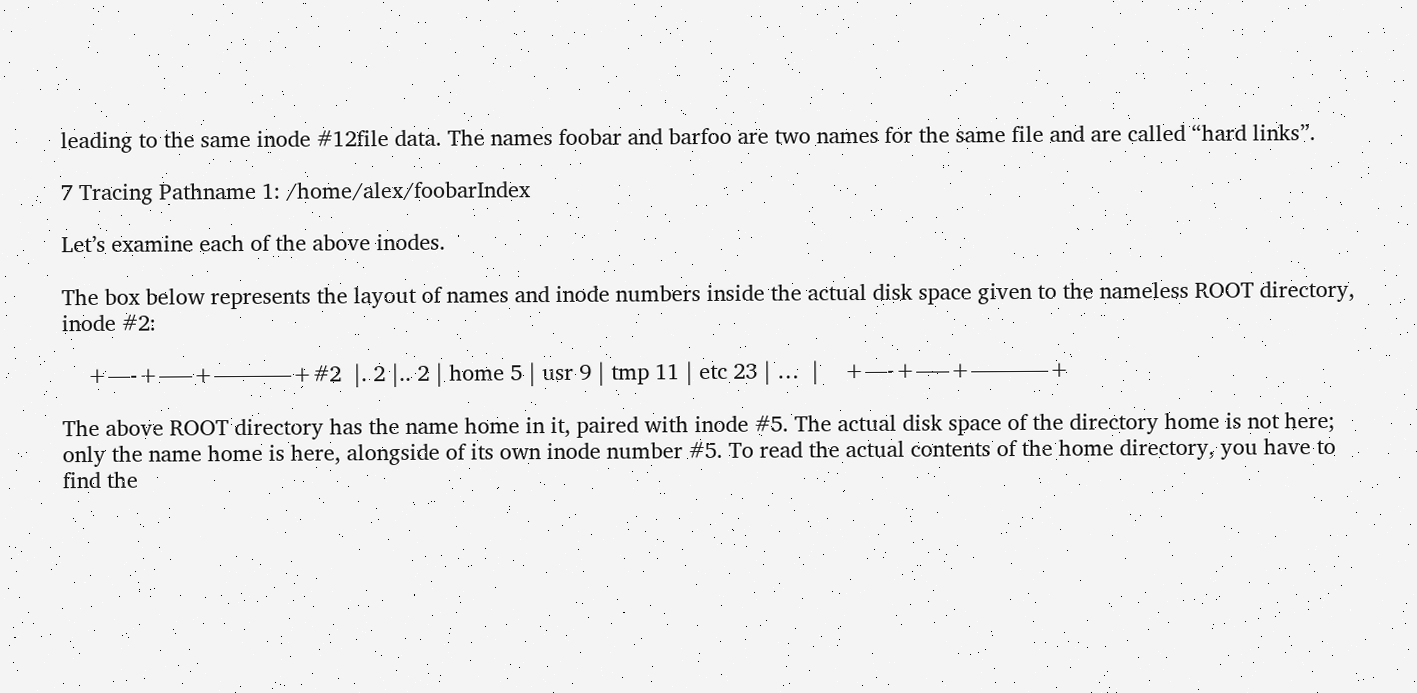leading to the same inode #12file data. The names foobar and barfoo are two names for the same file and are called “hard links”.

7 Tracing Pathname 1: /home/alex/foobarIndex

Let’s examine each of the above inodes.

The box below represents the layout of names and inode numbers inside the actual disk space given to the nameless ROOT directory, inode #2:

    +—-+—–+———–+#2  |. 2 |.. 2 | home 5 | usr 9 | tmp 11 | etc 23 | …  |    +—-+—–+———–+

The above ROOT directory has the name home in it, paired with inode #5. The actual disk space of the directory home is not here; only the name home is here, alongside of its own inode number #5. To read the actual contents of the home directory, you have to find the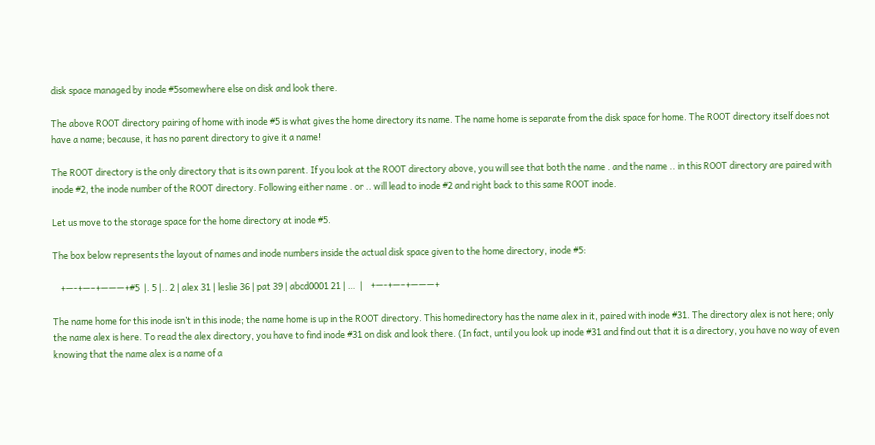disk space managed by inode #5somewhere else on disk and look there.

The above ROOT directory pairing of home with inode #5 is what gives the home directory its name. The name home is separate from the disk space for home. The ROOT directory itself does not have a name; because, it has no parent directory to give it a name!

The ROOT directory is the only directory that is its own parent. If you look at the ROOT directory above, you will see that both the name . and the name .. in this ROOT directory are paired with inode #2, the inode number of the ROOT directory. Following either name . or .. will lead to inode #2 and right back to this same ROOT inode.

Let us move to the storage space for the home directory at inode #5.

The box below represents the layout of names and inode numbers inside the actual disk space given to the home directory, inode #5:

    +—-+—–+———+#5  |. 5 |.. 2 | alex 31 | leslie 36 | pat 39 | abcd0001 21 | …  |    +—-+—–+———+

The name home for this inode isn’t in this inode; the name home is up in the ROOT directory. This homedirectory has the name alex in it, paired with inode #31. The directory alex is not here; only the name alex is here. To read the alex directory, you have to find inode #31 on disk and look there. (In fact, until you look up inode #31 and find out that it is a directory, you have no way of even knowing that the name alex is a name of a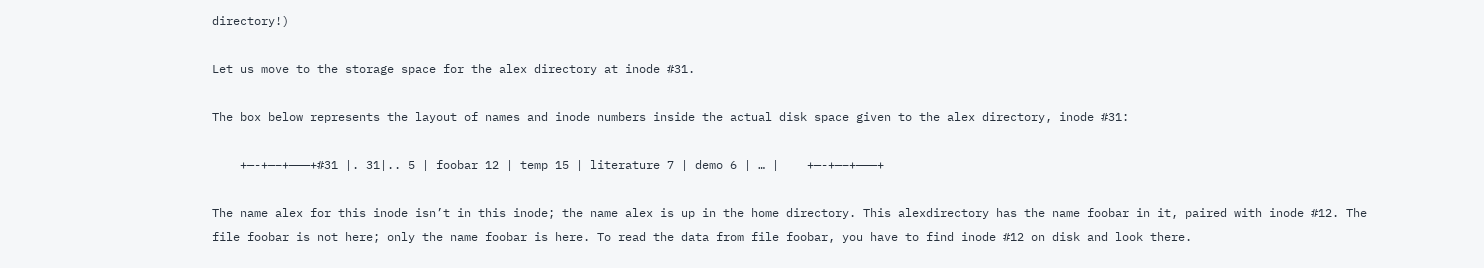directory!)

Let us move to the storage space for the alex directory at inode #31.

The box below represents the layout of names and inode numbers inside the actual disk space given to the alex directory, inode #31:

    +—-+—–+———+#31 |. 31|.. 5 | foobar 12 | temp 15 | literature 7 | demo 6 | … |    +—-+—–+———+

The name alex for this inode isn’t in this inode; the name alex is up in the home directory. This alexdirectory has the name foobar in it, paired with inode #12. The file foobar is not here; only the name foobar is here. To read the data from file foobar, you have to find inode #12 on disk and look there.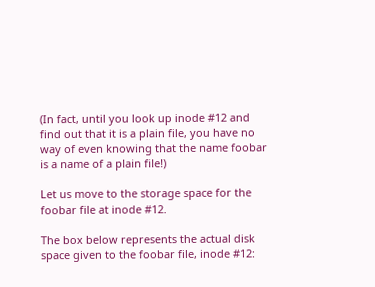(In fact, until you look up inode #12 and find out that it is a plain file, you have no way of even knowing that the name foobar is a name of a plain file!)

Let us move to the storage space for the foobar file at inode #12.

The box below represents the actual disk space given to the foobar file, inode #12: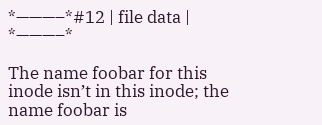*———–*#12 | file data |    *———–*

The name foobar for this inode isn’t in this inode; the name foobar is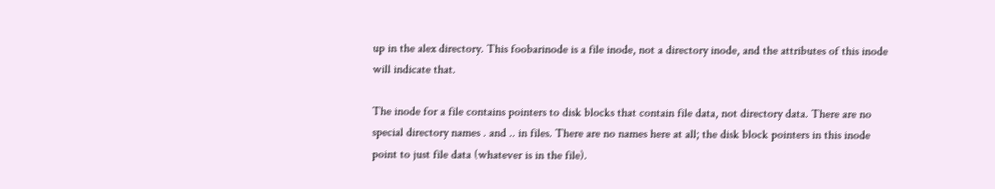up in the alex directory. This foobarinode is a file inode, not a directory inode, and the attributes of this inode will indicate that.

The inode for a file contains pointers to disk blocks that contain file data, not directory data. There are no special directory names . and .. in files. There are no names here at all; the disk block pointers in this inode point to just file data (whatever is in the file).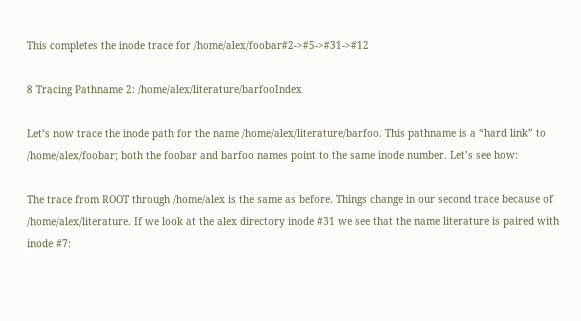This completes the inode trace for /home/alex/foobar#2->#5->#31->#12

8 Tracing Pathname 2: /home/alex/literature/barfooIndex

Let’s now trace the inode path for the name /home/alex/literature/barfoo. This pathname is a “hard link” to /home/alex/foobar; both the foobar and barfoo names point to the same inode number. Let’s see how:

The trace from ROOT through /home/alex is the same as before. Things change in our second trace because of /home/alex/literature. If we look at the alex directory inode #31 we see that the name literature is paired with inode #7: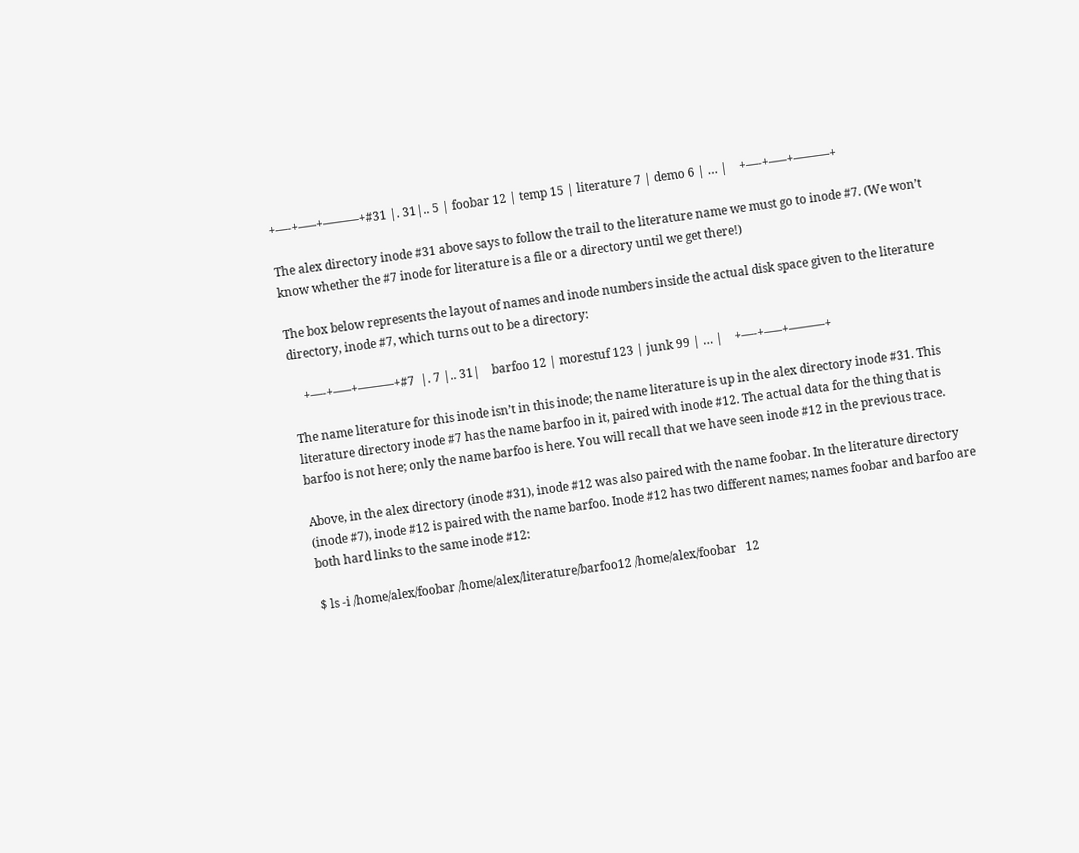+—-+—–+———+#31 |. 31|.. 5 | foobar 12 | temp 15 | literature 7 | demo 6 | … |    +—-+—–+———+

The alex directory inode #31 above says to follow the trail to the literature name we must go to inode #7. (We won’t know whether the #7 inode for literature is a file or a directory until we get there!)

The box below represents the layout of names and inode numbers inside the actual disk space given to the literature directory, inode #7, which turns out to be a directory:

    +—-+—–+———+#7  |. 7 |.. 31|    barfoo 12 | morestuf 123 | junk 99 | … |    +—-+—–+———+

The name literature for this inode isn’t in this inode; the name literature is up in the alex directory inode #31. This literature directory inode #7 has the name barfoo in it, paired with inode #12. The actual data for the thing that is barfoo is not here; only the name barfoo is here. You will recall that we have seen inode #12 in the previous trace.

Above, in the alex directory (inode #31), inode #12 was also paired with the name foobar. In the literature directory (inode #7), inode #12 is paired with the name barfoo. Inode #12 has two different names; names foobar and barfoo are both hard links to the same inode #12:

$ ls -i /home/alex/foobar /home/alex/literature/barfoo12 /home/alex/foobar   12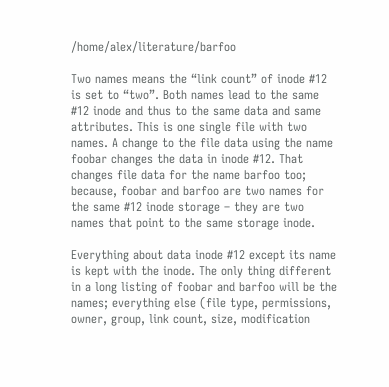/home/alex/literature/barfoo

Two names means the “link count” of inode #12 is set to “two”. Both names lead to the same #12 inode and thus to the same data and same attributes. This is one single file with two names. A change to the file data using the name foobar changes the data in inode #12. That changes file data for the name barfoo too; because, foobar and barfoo are two names for the same #12 inode storage – they are two names that point to the same storage inode.

Everything about data inode #12 except its name is kept with the inode. The only thing different in a long listing of foobar and barfoo will be the names; everything else (file type, permissions, owner, group, link count, size, modification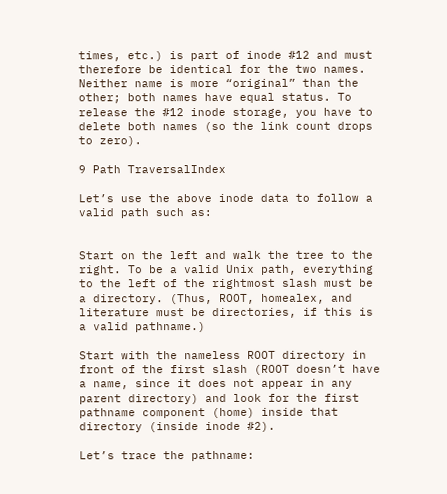times, etc.) is part of inode #12 and must therefore be identical for the two names. Neither name is more “original” than the other; both names have equal status. To release the #12 inode storage, you have to delete both names (so the link count drops to zero).

9 Path TraversalIndex

Let’s use the above inode data to follow a valid path such as:


Start on the left and walk the tree to the right. To be a valid Unix path, everything to the left of the rightmost slash must be a directory. (Thus, ROOT, homealex, and literature must be directories, if this is a valid pathname.)

Start with the nameless ROOT directory in front of the first slash (ROOT doesn’t have a name, since it does not appear in any parent directory) and look for the first pathname component (home) inside that directory (inside inode #2).

Let’s trace the pathname: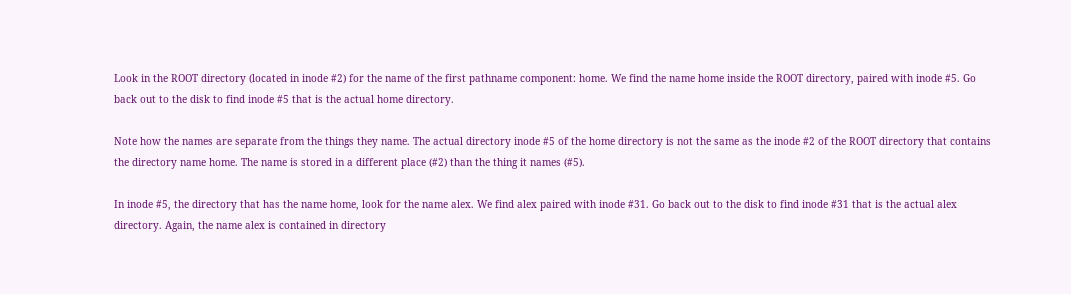Look in the ROOT directory (located in inode #2) for the name of the first pathname component: home. We find the name home inside the ROOT directory, paired with inode #5. Go back out to the disk to find inode #5 that is the actual home directory.

Note how the names are separate from the things they name. The actual directory inode #5 of the home directory is not the same as the inode #2 of the ROOT directory that contains the directory name home. The name is stored in a different place (#2) than the thing it names (#5).

In inode #5, the directory that has the name home, look for the name alex. We find alex paired with inode #31. Go back out to the disk to find inode #31 that is the actual alex directory. Again, the name alex is contained in directory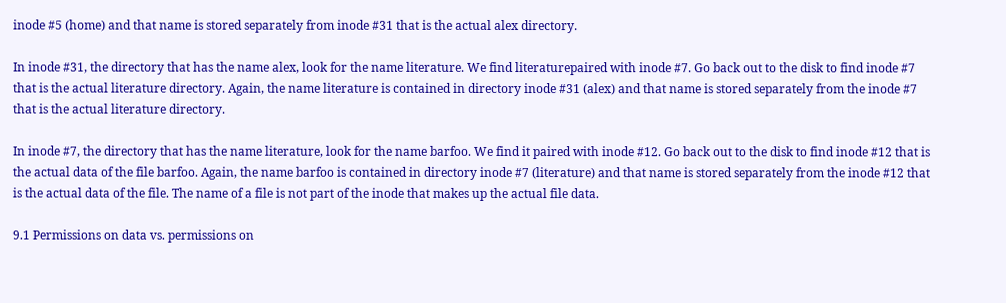inode #5 (home) and that name is stored separately from inode #31 that is the actual alex directory.

In inode #31, the directory that has the name alex, look for the name literature. We find literaturepaired with inode #7. Go back out to the disk to find inode #7 that is the actual literature directory. Again, the name literature is contained in directory inode #31 (alex) and that name is stored separately from the inode #7 that is the actual literature directory.

In inode #7, the directory that has the name literature, look for the name barfoo. We find it paired with inode #12. Go back out to the disk to find inode #12 that is the actual data of the file barfoo. Again, the name barfoo is contained in directory inode #7 (literature) and that name is stored separately from the inode #12 that is the actual data of the file. The name of a file is not part of the inode that makes up the actual file data.

9.1 Permissions on data vs. permissions on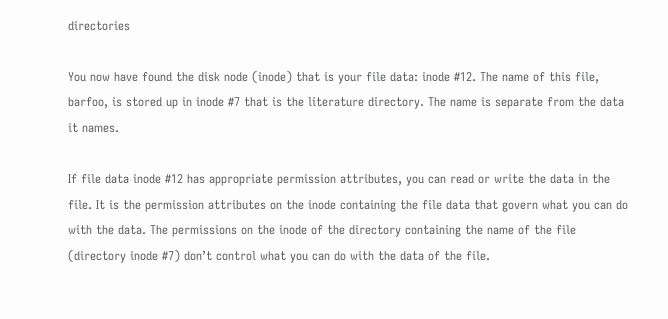directories

You now have found the disk node (inode) that is your file data: inode #12. The name of this file, barfoo, is stored up in inode #7 that is the literature directory. The name is separate from the data it names.

If file data inode #12 has appropriate permission attributes, you can read or write the data in the file. It is the permission attributes on the inode containing the file data that govern what you can do with the data. The permissions on the inode of the directory containing the name of the file (directory inode #7) don’t control what you can do with the data of the file.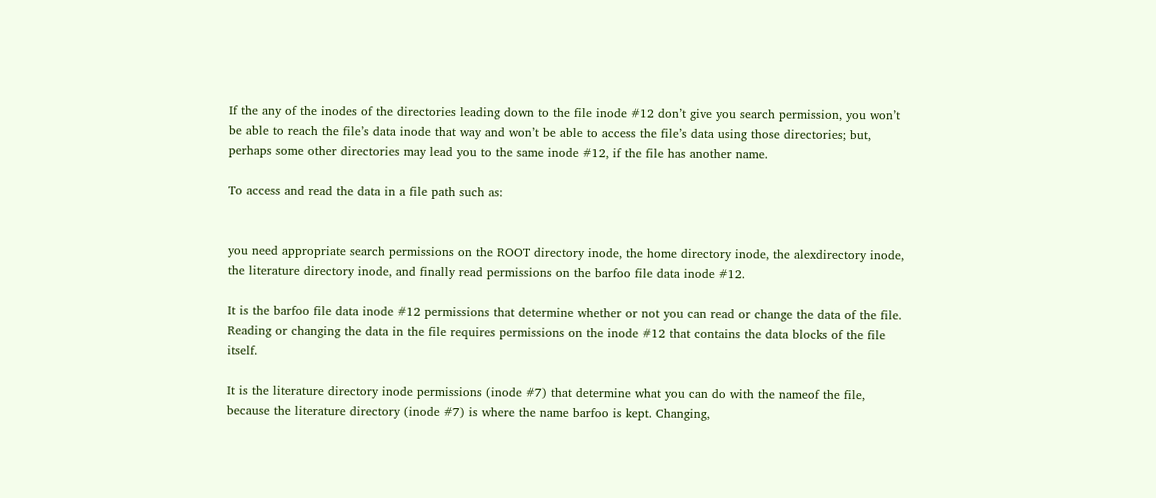If the any of the inodes of the directories leading down to the file inode #12 don’t give you search permission, you won’t be able to reach the file’s data inode that way and won’t be able to access the file’s data using those directories; but, perhaps some other directories may lead you to the same inode #12, if the file has another name.

To access and read the data in a file path such as:


you need appropriate search permissions on the ROOT directory inode, the home directory inode, the alexdirectory inode, the literature directory inode, and finally read permissions on the barfoo file data inode #12.

It is the barfoo file data inode #12 permissions that determine whether or not you can read or change the data of the file. Reading or changing the data in the file requires permissions on the inode #12 that contains the data blocks of the file itself.

It is the literature directory inode permissions (inode #7) that determine what you can do with the nameof the file, because the literature directory (inode #7) is where the name barfoo is kept. Changing,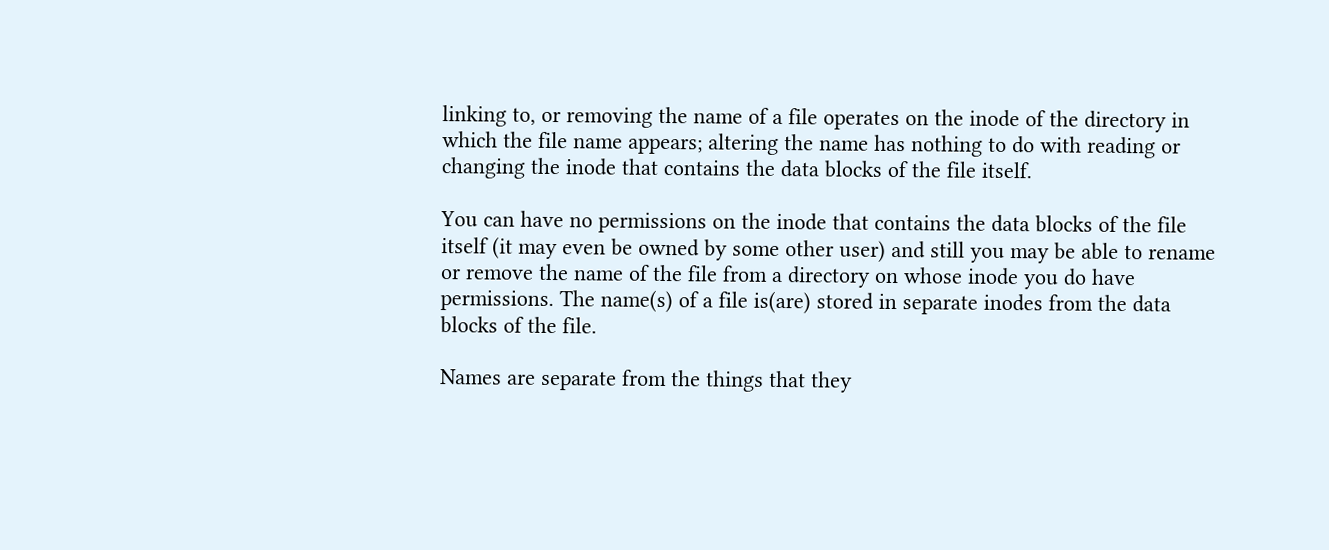linking to, or removing the name of a file operates on the inode of the directory in which the file name appears; altering the name has nothing to do with reading or changing the inode that contains the data blocks of the file itself.

You can have no permissions on the inode that contains the data blocks of the file itself (it may even be owned by some other user) and still you may be able to rename or remove the name of the file from a directory on whose inode you do have permissions. The name(s) of a file is(are) stored in separate inodes from the data blocks of the file.

Names are separate from the things that they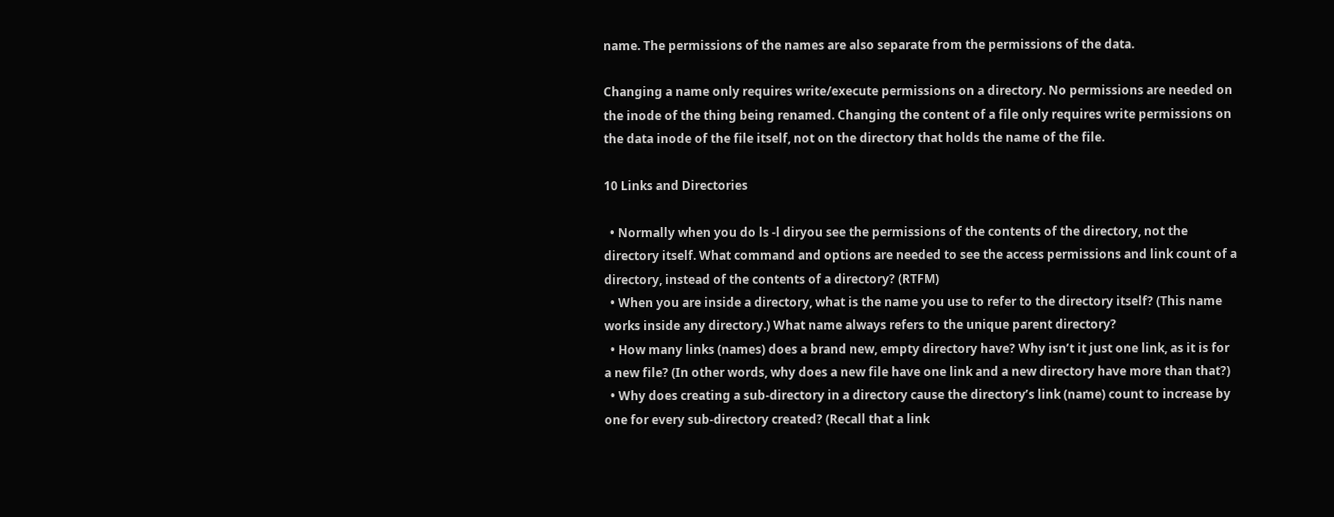name. The permissions of the names are also separate from the permissions of the data.

Changing a name only requires write/execute permissions on a directory. No permissions are needed on the inode of the thing being renamed. Changing the content of a file only requires write permissions on the data inode of the file itself, not on the directory that holds the name of the file.

10 Links and Directories

  • Normally when you do ls -l diryou see the permissions of the contents of the directory, not the directory itself. What command and options are needed to see the access permissions and link count of a directory, instead of the contents of a directory? (RTFM)
  • When you are inside a directory, what is the name you use to refer to the directory itself? (This name works inside any directory.) What name always refers to the unique parent directory?
  • How many links (names) does a brand new, empty directory have? Why isn’t it just one link, as it is for a new file? (In other words, why does a new file have one link and a new directory have more than that?)
  • Why does creating a sub-directory in a directory cause the directory’s link (name) count to increase by one for every sub-directory created? (Recall that a link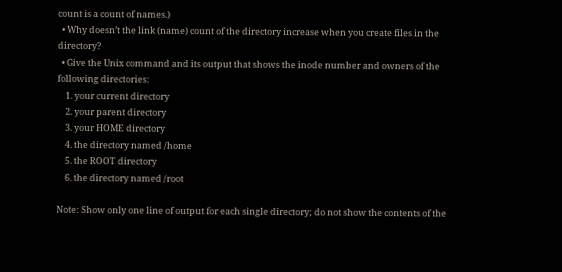count is a count of names.)
  • Why doesn’t the link (name) count of the directory increase when you create files in the directory?
  • Give the Unix command and its output that shows the inode number and owners of the following directories:
    1. your current directory
    2. your parent directory
    3. your HOME directory
    4. the directory named /home
    5. the ROOT directory
    6. the directory named /root

Note: Show only one line of output for each single directory; do not show the contents of the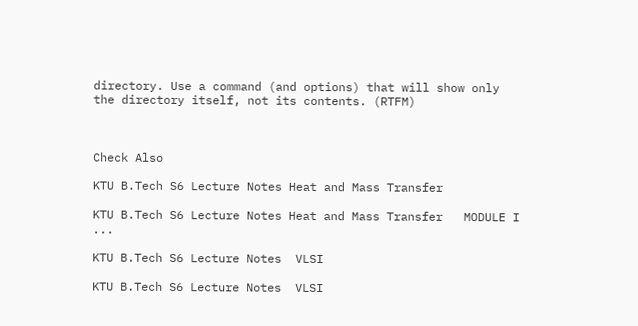directory. Use a command (and options) that will show only the directory itself, not its contents. (RTFM)



Check Also

KTU B.Tech S6 Lecture Notes Heat and Mass Transfer

KTU B.Tech S6 Lecture Notes Heat and Mass Transfer   MODULE I ...

KTU B.Tech S6 Lecture Notes  VLSI

KTU B.Tech S6 Lecture Notes  VLSI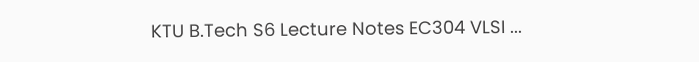KTU B.Tech S6 Lecture Notes EC304 VLSI ...